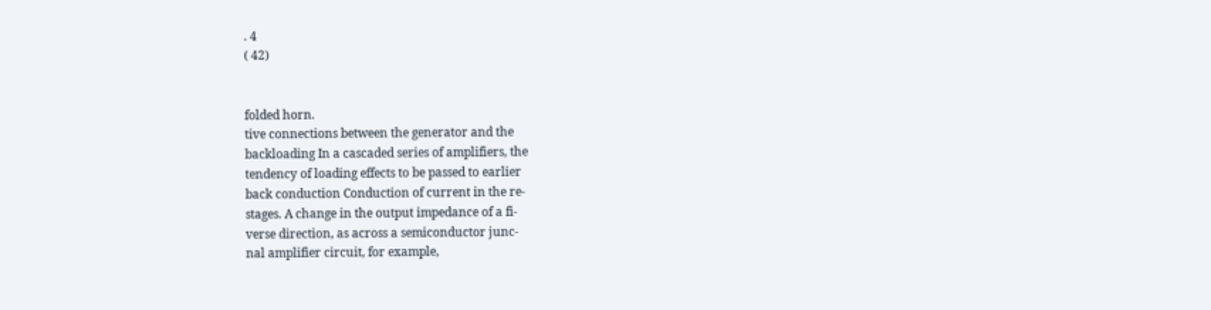. 4
( 42)


folded horn.
tive connections between the generator and the
backloading In a cascaded series of amplifiers, the
tendency of loading effects to be passed to earlier
back conduction Conduction of current in the re-
stages. A change in the output impedance of a fi-
verse direction, as across a semiconductor junc-
nal amplifier circuit, for example,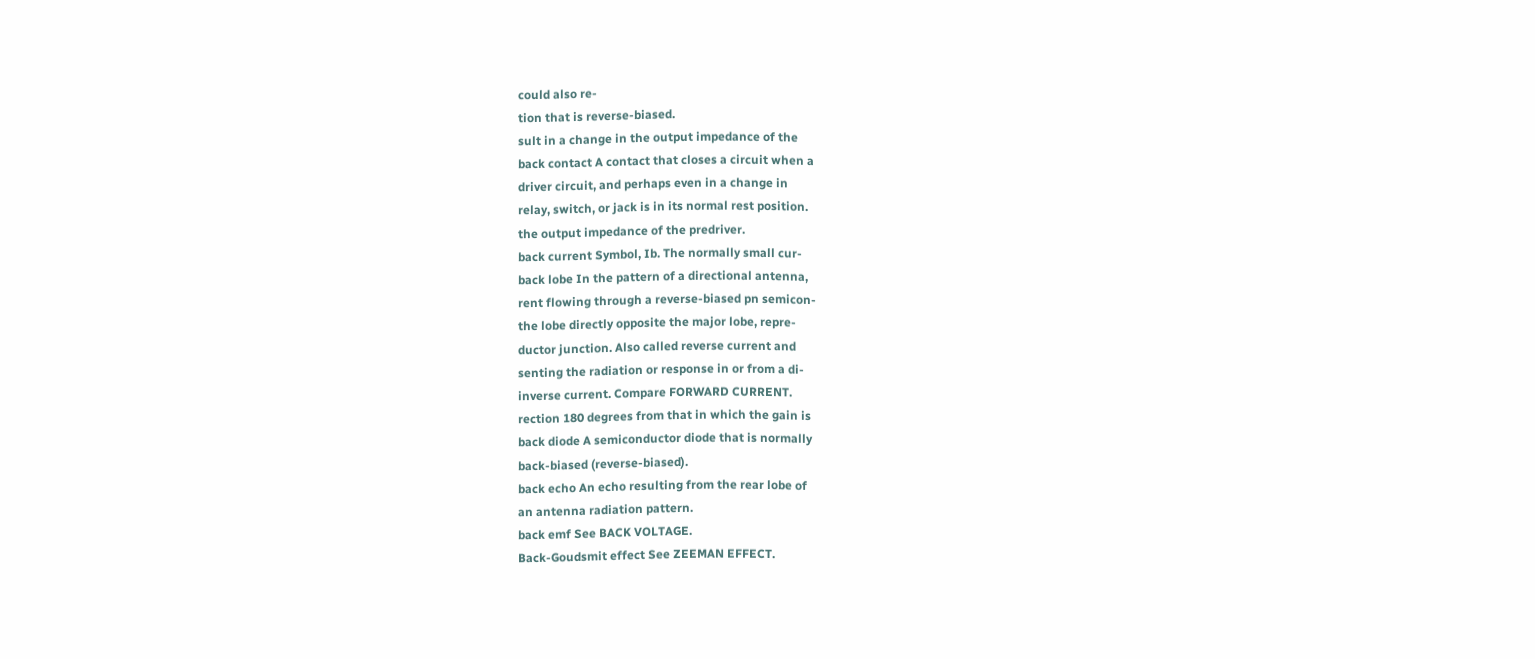could also re-
tion that is reverse-biased.
sult in a change in the output impedance of the
back contact A contact that closes a circuit when a
driver circuit, and perhaps even in a change in
relay, switch, or jack is in its normal rest position.
the output impedance of the predriver.
back current Symbol, Ib. The normally small cur-
back lobe In the pattern of a directional antenna,
rent flowing through a reverse-biased pn semicon-
the lobe directly opposite the major lobe, repre-
ductor junction. Also called reverse current and
senting the radiation or response in or from a di-
inverse current. Compare FORWARD CURRENT.
rection 180 degrees from that in which the gain is
back diode A semiconductor diode that is normally
back-biased (reverse-biased).
back echo An echo resulting from the rear lobe of
an antenna radiation pattern.
back emf See BACK VOLTAGE.
Back-Goudsmit effect See ZEEMAN EFFECT.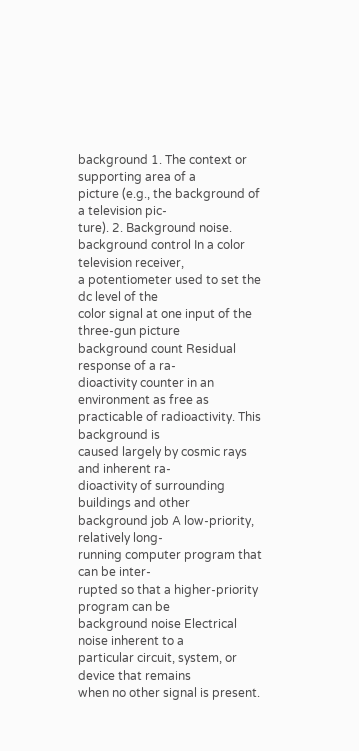background 1. The context or supporting area of a
picture (e.g., the background of a television pic-
ture). 2. Background noise.
background control In a color television receiver,
a potentiometer used to set the dc level of the
color signal at one input of the three-gun picture
background count Residual response of a ra-
dioactivity counter in an environment as free as
practicable of radioactivity. This background is
caused largely by cosmic rays and inherent ra-
dioactivity of surrounding buildings and other
background job A low-priority, relatively long-
running computer program that can be inter-
rupted so that a higher-priority program can be
background noise Electrical noise inherent to a
particular circuit, system, or device that remains
when no other signal is present.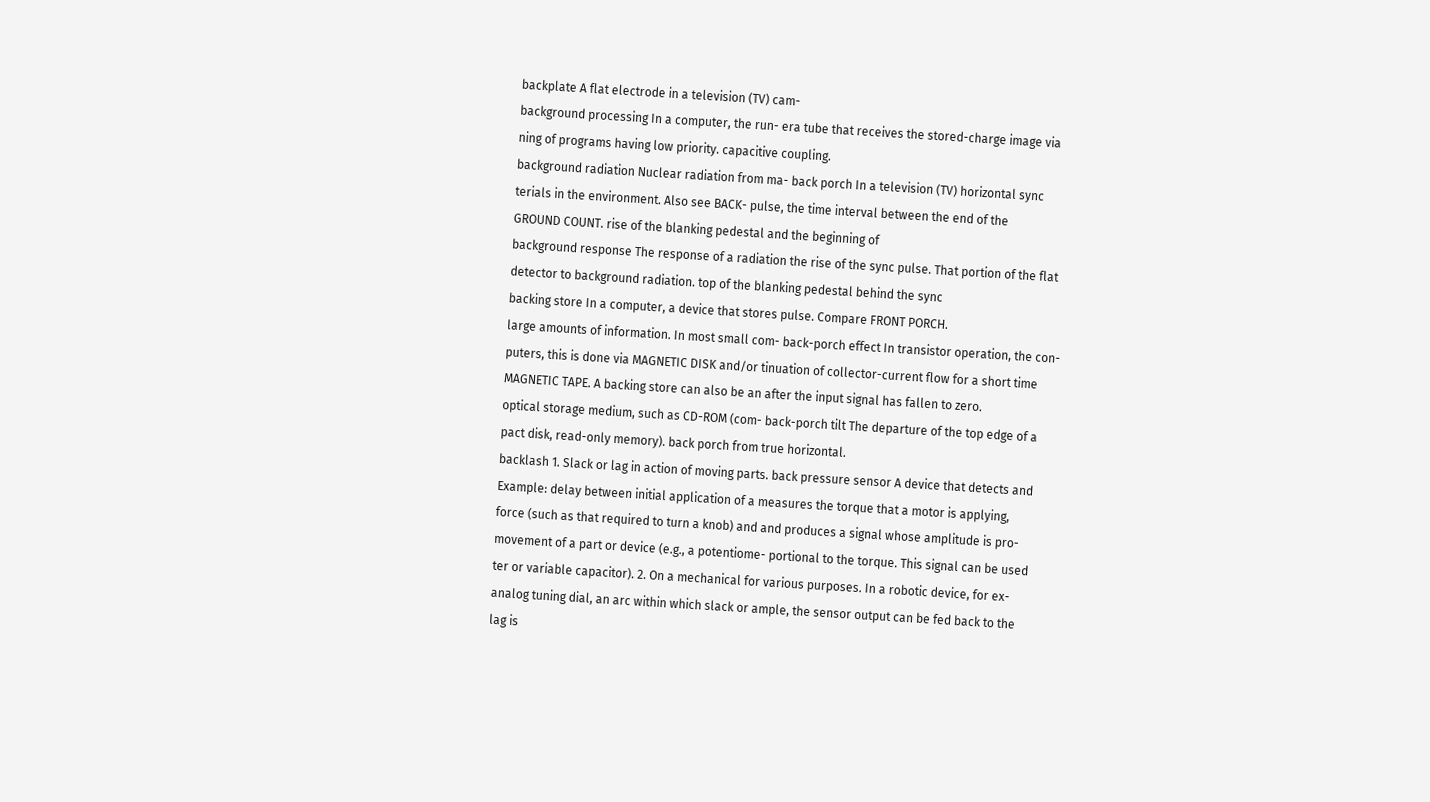backplate A flat electrode in a television (TV) cam-
background processing In a computer, the run- era tube that receives the stored-charge image via
ning of programs having low priority. capacitive coupling.
background radiation Nuclear radiation from ma- back porch In a television (TV) horizontal sync
terials in the environment. Also see BACK- pulse, the time interval between the end of the
GROUND COUNT. rise of the blanking pedestal and the beginning of
background response The response of a radiation the rise of the sync pulse. That portion of the flat
detector to background radiation. top of the blanking pedestal behind the sync
backing store In a computer, a device that stores pulse. Compare FRONT PORCH.
large amounts of information. In most small com- back-porch effect In transistor operation, the con-
puters, this is done via MAGNETIC DISK and/or tinuation of collector-current flow for a short time
MAGNETIC TAPE. A backing store can also be an after the input signal has fallen to zero.
optical storage medium, such as CD-ROM (com- back-porch tilt The departure of the top edge of a
pact disk, read-only memory). back porch from true horizontal.
backlash 1. Slack or lag in action of moving parts. back pressure sensor A device that detects and
Example: delay between initial application of a measures the torque that a motor is applying,
force (such as that required to turn a knob) and and produces a signal whose amplitude is pro-
movement of a part or device (e.g., a potentiome- portional to the torque. This signal can be used
ter or variable capacitor). 2. On a mechanical for various purposes. In a robotic device, for ex-
analog tuning dial, an arc within which slack or ample, the sensor output can be fed back to the
lag is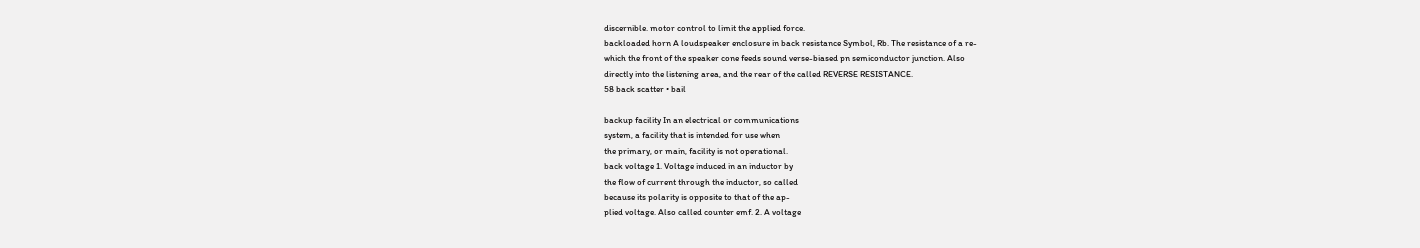discernible. motor control to limit the applied force.
backloaded horn A loudspeaker enclosure in back resistance Symbol, Rb. The resistance of a re-
which the front of the speaker cone feeds sound verse-biased pn semiconductor junction. Also
directly into the listening area, and the rear of the called REVERSE RESISTANCE.
58 back scatter • bail

backup facility In an electrical or communications
system, a facility that is intended for use when
the primary, or main, facility is not operational.
back voltage 1. Voltage induced in an inductor by
the flow of current through the inductor, so called
because its polarity is opposite to that of the ap-
plied voltage. Also called counter emf. 2. A voltage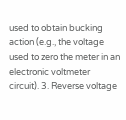used to obtain bucking action (e.g., the voltage
used to zero the meter in an electronic voltmeter
circuit). 3. Reverse voltage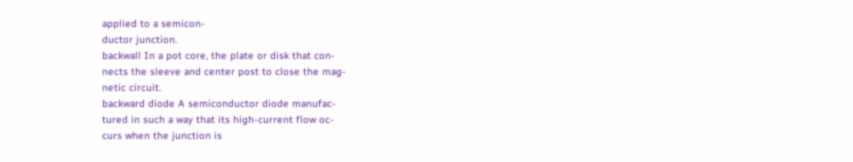applied to a semicon-
ductor junction.
backwall In a pot core, the plate or disk that con-
nects the sleeve and center post to close the mag-
netic circuit.
backward diode A semiconductor diode manufac-
tured in such a way that its high-current flow oc-
curs when the junction is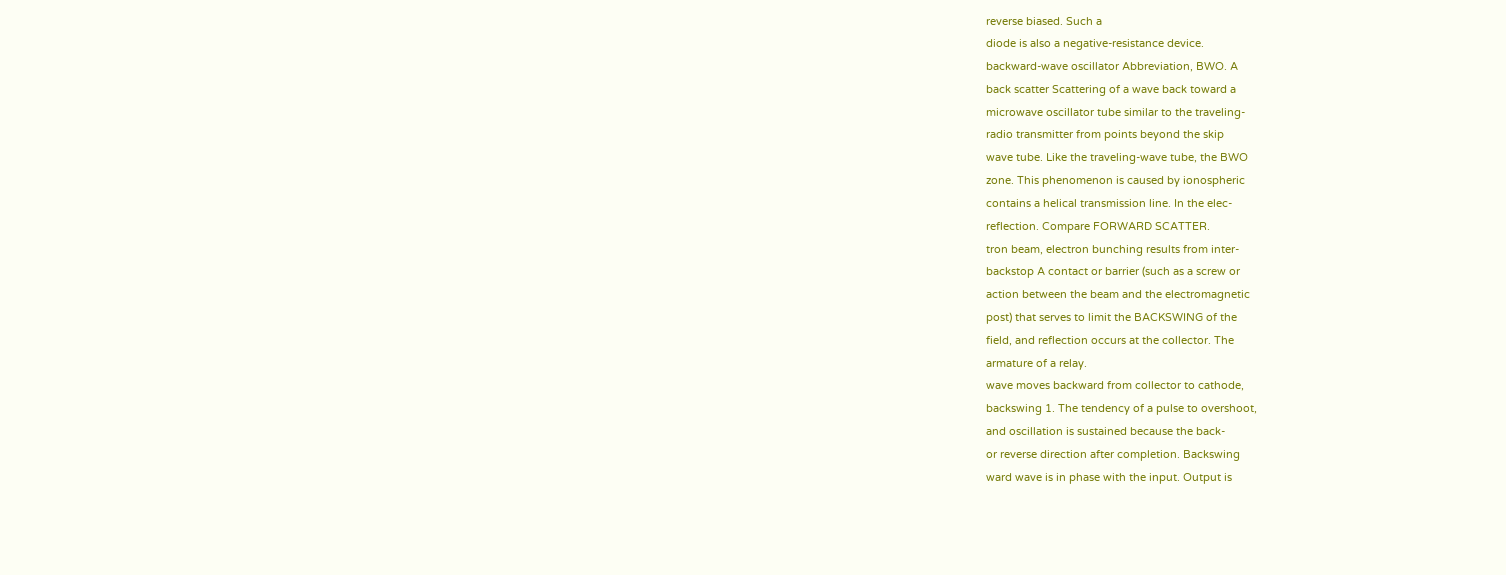reverse biased. Such a
diode is also a negative-resistance device.
backward-wave oscillator Abbreviation, BWO. A
back scatter Scattering of a wave back toward a
microwave oscillator tube similar to the traveling-
radio transmitter from points beyond the skip
wave tube. Like the traveling-wave tube, the BWO
zone. This phenomenon is caused by ionospheric
contains a helical transmission line. In the elec-
reflection. Compare FORWARD SCATTER.
tron beam, electron bunching results from inter-
backstop A contact or barrier (such as a screw or
action between the beam and the electromagnetic
post) that serves to limit the BACKSWING of the
field, and reflection occurs at the collector. The
armature of a relay.
wave moves backward from collector to cathode,
backswing 1. The tendency of a pulse to overshoot,
and oscillation is sustained because the back-
or reverse direction after completion. Backswing
ward wave is in phase with the input. Output is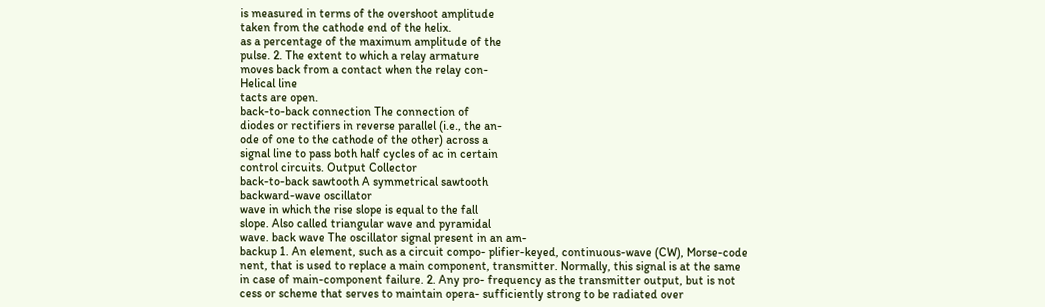is measured in terms of the overshoot amplitude
taken from the cathode end of the helix.
as a percentage of the maximum amplitude of the
pulse. 2. The extent to which a relay armature
moves back from a contact when the relay con-
Helical line
tacts are open.
back-to-back connection The connection of
diodes or rectifiers in reverse parallel (i.e., the an-
ode of one to the cathode of the other) across a
signal line to pass both half cycles of ac in certain
control circuits. Output Collector
back-to-back sawtooth A symmetrical sawtooth
backward-wave oscillator
wave in which the rise slope is equal to the fall
slope. Also called triangular wave and pyramidal
wave. back wave The oscillator signal present in an am-
backup 1. An element, such as a circuit compo- plifier-keyed, continuous-wave (CW), Morse-code
nent, that is used to replace a main component, transmitter. Normally, this signal is at the same
in case of main-component failure. 2. Any pro- frequency as the transmitter output, but is not
cess or scheme that serves to maintain opera- sufficiently strong to be radiated over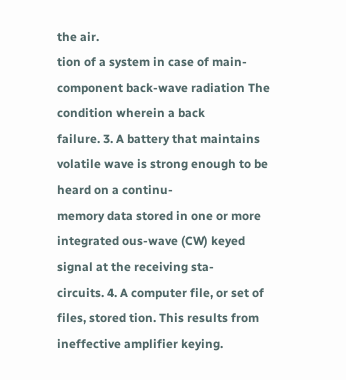the air.
tion of a system in case of main-component back-wave radiation The condition wherein a back
failure. 3. A battery that maintains volatile wave is strong enough to be heard on a continu-
memory data stored in one or more integrated ous-wave (CW) keyed signal at the receiving sta-
circuits. 4. A computer file, or set of files, stored tion. This results from ineffective amplifier keying.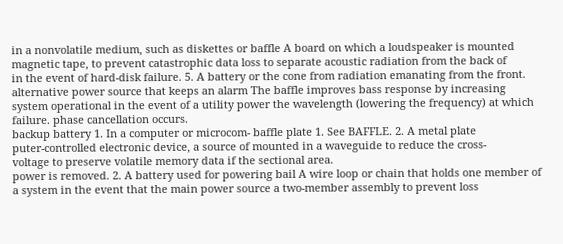in a nonvolatile medium, such as diskettes or baffle A board on which a loudspeaker is mounted
magnetic tape, to prevent catastrophic data loss to separate acoustic radiation from the back of
in the event of hard-disk failure. 5. A battery or the cone from radiation emanating from the front.
alternative power source that keeps an alarm The baffle improves bass response by increasing
system operational in the event of a utility power the wavelength (lowering the frequency) at which
failure. phase cancellation occurs.
backup battery 1. In a computer or microcom- baffle plate 1. See BAFFLE. 2. A metal plate
puter-controlled electronic device, a source of mounted in a waveguide to reduce the cross-
voltage to preserve volatile memory data if the sectional area.
power is removed. 2. A battery used for powering bail A wire loop or chain that holds one member of
a system in the event that the main power source a two-member assembly to prevent loss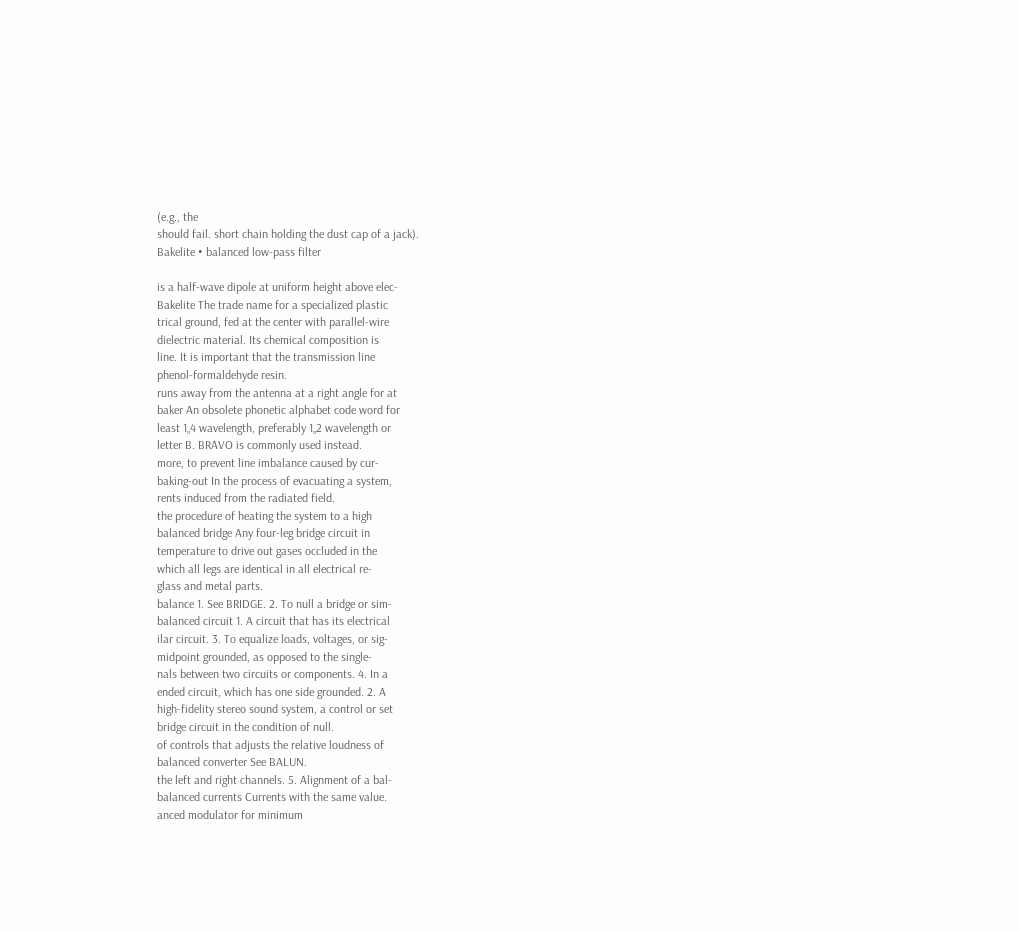(e.g., the
should fail. short chain holding the dust cap of a jack).
Bakelite • balanced low-pass filter

is a half-wave dipole at uniform height above elec-
Bakelite The trade name for a specialized plastic
trical ground, fed at the center with parallel-wire
dielectric material. Its chemical composition is
line. It is important that the transmission line
phenol-formaldehyde resin.
runs away from the antenna at a right angle for at
baker An obsolete phonetic alphabet code word for
least 1„4 wavelength, preferably 1„2 wavelength or
letter B. BRAVO is commonly used instead.
more, to prevent line imbalance caused by cur-
baking-out In the process of evacuating a system,
rents induced from the radiated field.
the procedure of heating the system to a high
balanced bridge Any four-leg bridge circuit in
temperature to drive out gases occluded in the
which all legs are identical in all electrical re-
glass and metal parts.
balance 1. See BRIDGE. 2. To null a bridge or sim-
balanced circuit 1. A circuit that has its electrical
ilar circuit. 3. To equalize loads, voltages, or sig-
midpoint grounded, as opposed to the single-
nals between two circuits or components. 4. In a
ended circuit, which has one side grounded. 2. A
high-fidelity stereo sound system, a control or set
bridge circuit in the condition of null.
of controls that adjusts the relative loudness of
balanced converter See BALUN.
the left and right channels. 5. Alignment of a bal-
balanced currents Currents with the same value.
anced modulator for minimum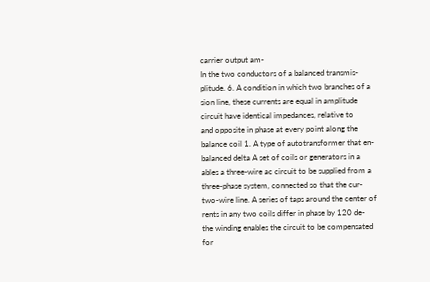carrier output am-
In the two conductors of a balanced transmis-
plitude. 6. A condition in which two branches of a
sion line, these currents are equal in amplitude
circuit have identical impedances, relative to
and opposite in phase at every point along the
balance coil 1. A type of autotransformer that en-
balanced delta A set of coils or generators in a
ables a three-wire ac circuit to be supplied from a
three-phase system, connected so that the cur-
two-wire line. A series of taps around the center of
rents in any two coils differ in phase by 120 de-
the winding enables the circuit to be compensated
for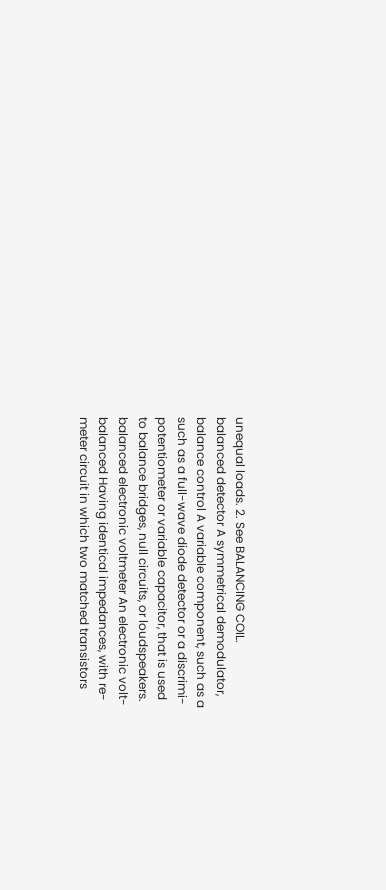unequal loads. 2. See BALANCING COIL.
balanced detector A symmetrical demodulator,
balance control A variable component, such as a
such as a full-wave diode detector or a discrimi-
potentiometer or variable capacitor, that is used
to balance bridges, null circuits, or loudspeakers.
balanced electronic voltmeter An electronic volt-
balanced Having identical impedances, with re-
meter circuit in which two matched transistors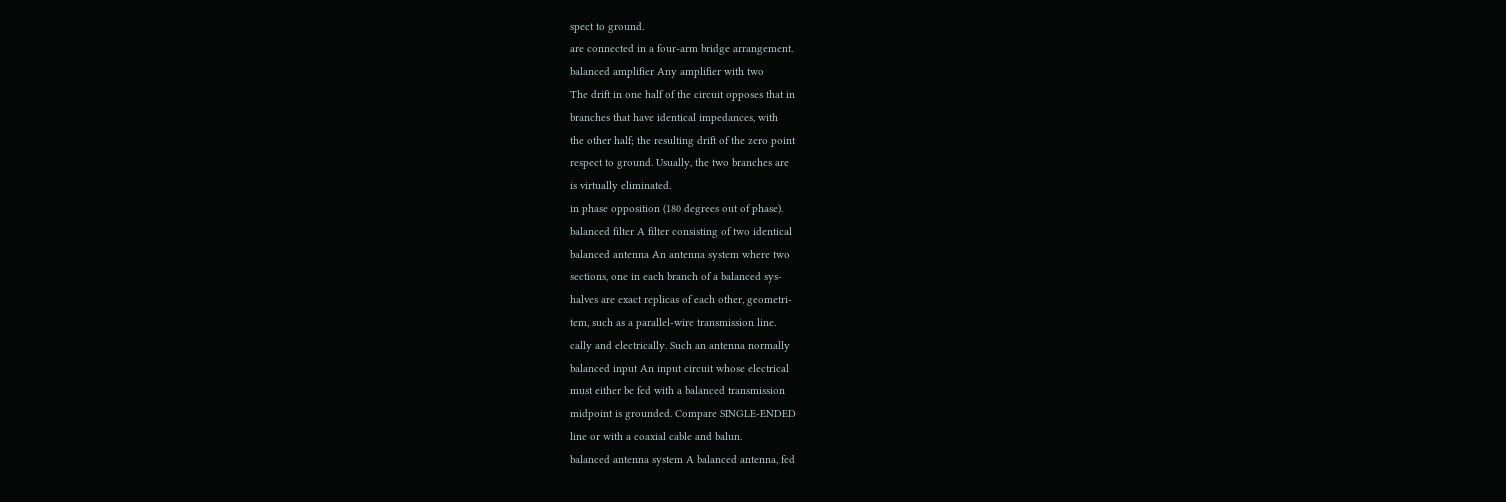spect to ground.
are connected in a four-arm bridge arrangement.
balanced amplifier Any amplifier with two
The drift in one half of the circuit opposes that in
branches that have identical impedances, with
the other half; the resulting drift of the zero point
respect to ground. Usually, the two branches are
is virtually eliminated.
in phase opposition (180 degrees out of phase).
balanced filter A filter consisting of two identical
balanced antenna An antenna system where two
sections, one in each branch of a balanced sys-
halves are exact replicas of each other, geometri-
tem, such as a parallel-wire transmission line.
cally and electrically. Such an antenna normally
balanced input An input circuit whose electrical
must either be fed with a balanced transmission
midpoint is grounded. Compare SINGLE-ENDED
line or with a coaxial cable and balun.
balanced antenna system A balanced antenna, fed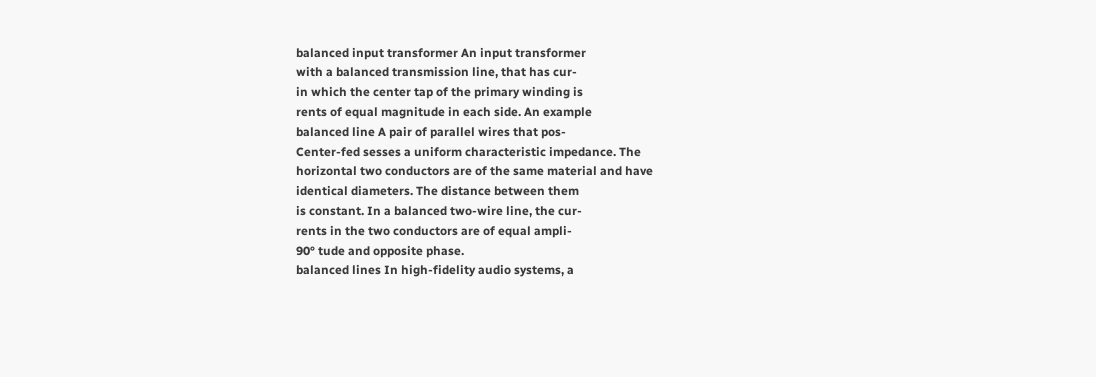balanced input transformer An input transformer
with a balanced transmission line, that has cur-
in which the center tap of the primary winding is
rents of equal magnitude in each side. An example
balanced line A pair of parallel wires that pos-
Center-fed sesses a uniform characteristic impedance. The
horizontal two conductors are of the same material and have
identical diameters. The distance between them
is constant. In a balanced two-wire line, the cur-
rents in the two conductors are of equal ampli-
90° tude and opposite phase.
balanced lines In high-fidelity audio systems, a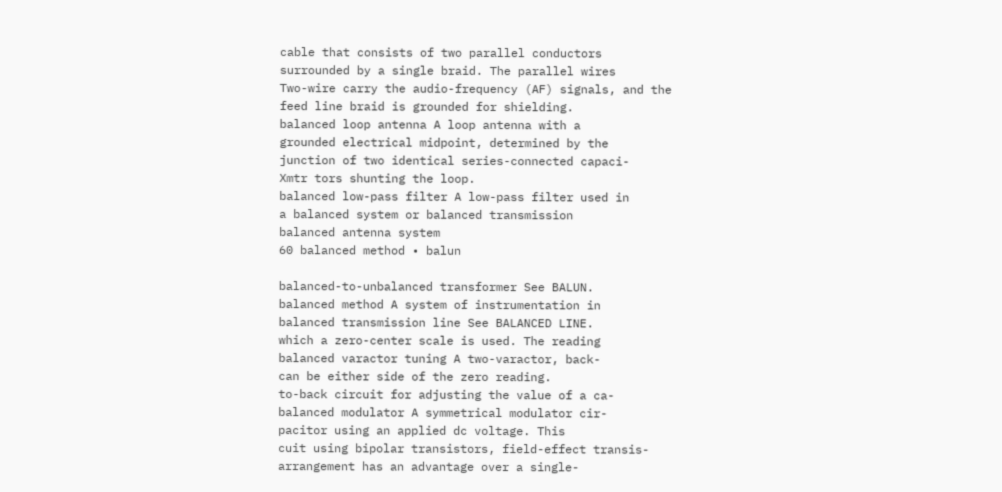cable that consists of two parallel conductors
surrounded by a single braid. The parallel wires
Two-wire carry the audio-frequency (AF) signals, and the
feed line braid is grounded for shielding.
balanced loop antenna A loop antenna with a
grounded electrical midpoint, determined by the
junction of two identical series-connected capaci-
Xmtr tors shunting the loop.
balanced low-pass filter A low-pass filter used in
a balanced system or balanced transmission
balanced antenna system
60 balanced method • balun

balanced-to-unbalanced transformer See BALUN.
balanced method A system of instrumentation in
balanced transmission line See BALANCED LINE.
which a zero-center scale is used. The reading
balanced varactor tuning A two-varactor, back-
can be either side of the zero reading.
to-back circuit for adjusting the value of a ca-
balanced modulator A symmetrical modulator cir-
pacitor using an applied dc voltage. This
cuit using bipolar transistors, field-effect transis-
arrangement has an advantage over a single-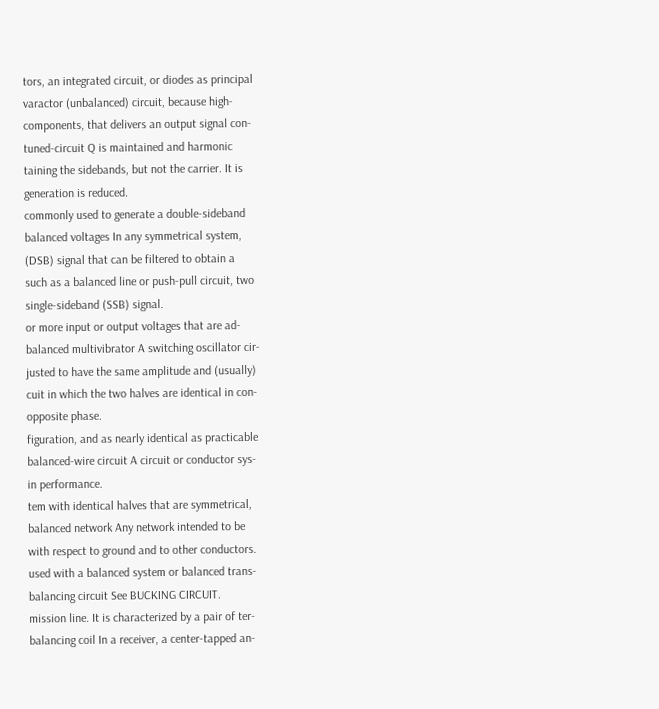tors, an integrated circuit, or diodes as principal
varactor (unbalanced) circuit, because high-
components, that delivers an output signal con-
tuned-circuit Q is maintained and harmonic
taining the sidebands, but not the carrier. It is
generation is reduced.
commonly used to generate a double-sideband
balanced voltages In any symmetrical system,
(DSB) signal that can be filtered to obtain a
such as a balanced line or push-pull circuit, two
single-sideband (SSB) signal.
or more input or output voltages that are ad-
balanced multivibrator A switching oscillator cir-
justed to have the same amplitude and (usually)
cuit in which the two halves are identical in con-
opposite phase.
figuration, and as nearly identical as practicable
balanced-wire circuit A circuit or conductor sys-
in performance.
tem with identical halves that are symmetrical,
balanced network Any network intended to be
with respect to ground and to other conductors.
used with a balanced system or balanced trans-
balancing circuit See BUCKING CIRCUIT.
mission line. It is characterized by a pair of ter-
balancing coil In a receiver, a center-tapped an-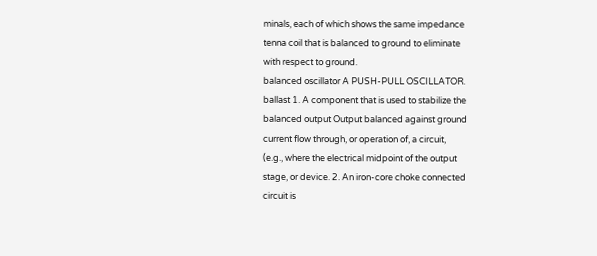minals, each of which shows the same impedance
tenna coil that is balanced to ground to eliminate
with respect to ground.
balanced oscillator A PUSH-PULL OSCILLATOR.
ballast 1. A component that is used to stabilize the
balanced output Output balanced against ground
current flow through, or operation of, a circuit,
(e.g., where the electrical midpoint of the output
stage, or device. 2. An iron-core choke connected
circuit is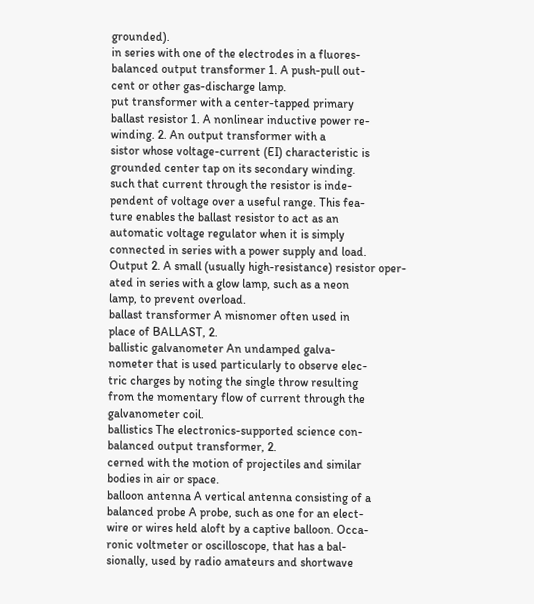grounded).
in series with one of the electrodes in a fluores-
balanced output transformer 1. A push-pull out-
cent or other gas-discharge lamp.
put transformer with a center-tapped primary
ballast resistor 1. A nonlinear inductive power re-
winding. 2. An output transformer with a
sistor whose voltage-current (EI) characteristic is
grounded center tap on its secondary winding.
such that current through the resistor is inde-
pendent of voltage over a useful range. This fea-
ture enables the ballast resistor to act as an
automatic voltage regulator when it is simply
connected in series with a power supply and load.
Output 2. A small (usually high-resistance) resistor oper-
ated in series with a glow lamp, such as a neon
lamp, to prevent overload.
ballast transformer A misnomer often used in
place of BALLAST, 2.
ballistic galvanometer An undamped galva-
nometer that is used particularly to observe elec-
tric charges by noting the single throw resulting
from the momentary flow of current through the
galvanometer coil.
ballistics The electronics-supported science con-
balanced output transformer, 2.
cerned with the motion of projectiles and similar
bodies in air or space.
balloon antenna A vertical antenna consisting of a
balanced probe A probe, such as one for an elect-
wire or wires held aloft by a captive balloon. Occa-
ronic voltmeter or oscilloscope, that has a bal-
sionally, used by radio amateurs and shortwave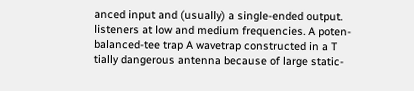anced input and (usually) a single-ended output.
listeners at low and medium frequencies. A poten-
balanced-tee trap A wavetrap constructed in a T
tially dangerous antenna because of large static-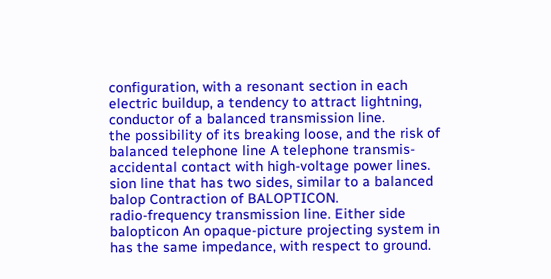configuration, with a resonant section in each
electric buildup, a tendency to attract lightning,
conductor of a balanced transmission line.
the possibility of its breaking loose, and the risk of
balanced telephone line A telephone transmis-
accidental contact with high-voltage power lines.
sion line that has two sides, similar to a balanced
balop Contraction of BALOPTICON.
radio-frequency transmission line. Either side
balopticon An opaque-picture projecting system in
has the same impedance, with respect to ground.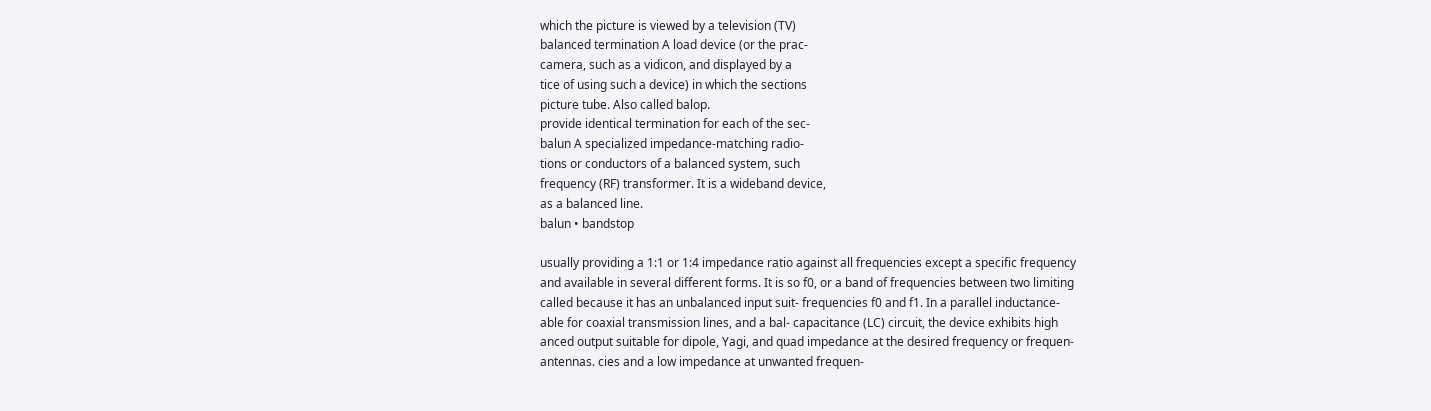which the picture is viewed by a television (TV)
balanced termination A load device (or the prac-
camera, such as a vidicon, and displayed by a
tice of using such a device) in which the sections
picture tube. Also called balop.
provide identical termination for each of the sec-
balun A specialized impedance-matching radio-
tions or conductors of a balanced system, such
frequency (RF) transformer. It is a wideband device,
as a balanced line.
balun • bandstop

usually providing a 1:1 or 1:4 impedance ratio against all frequencies except a specific frequency
and available in several different forms. It is so f0, or a band of frequencies between two limiting
called because it has an unbalanced input suit- frequencies f0 and f1. In a parallel inductance-
able for coaxial transmission lines, and a bal- capacitance (LC) circuit, the device exhibits high
anced output suitable for dipole, Yagi, and quad impedance at the desired frequency or frequen-
antennas. cies and a low impedance at unwanted frequen-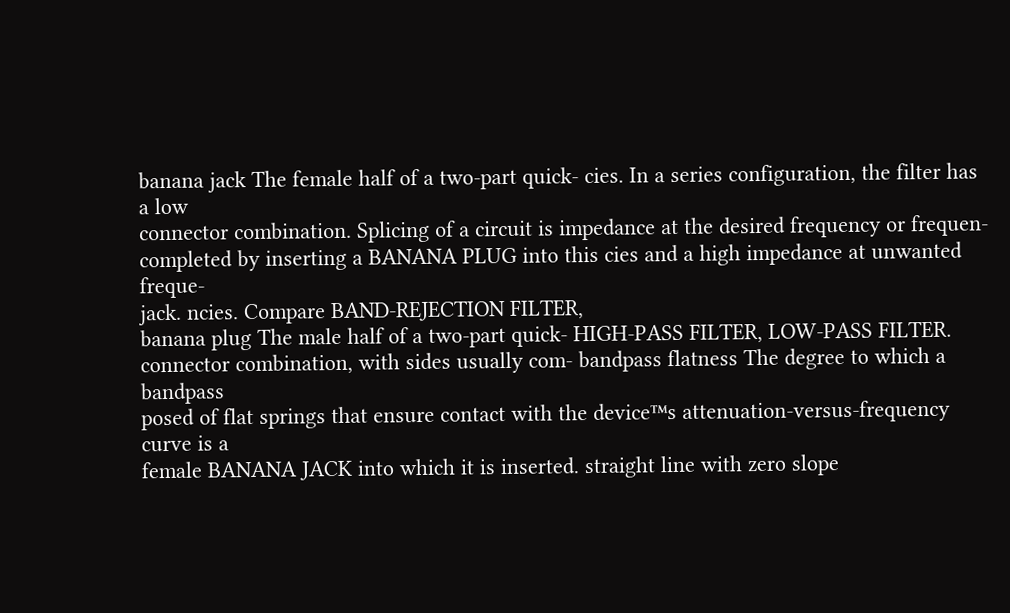banana jack The female half of a two-part quick- cies. In a series configuration, the filter has a low
connector combination. Splicing of a circuit is impedance at the desired frequency or frequen-
completed by inserting a BANANA PLUG into this cies and a high impedance at unwanted freque-
jack. ncies. Compare BAND-REJECTION FILTER,
banana plug The male half of a two-part quick- HIGH-PASS FILTER, LOW-PASS FILTER.
connector combination, with sides usually com- bandpass flatness The degree to which a bandpass
posed of flat springs that ensure contact with the device™s attenuation-versus-frequency curve is a
female BANANA JACK into which it is inserted. straight line with zero slope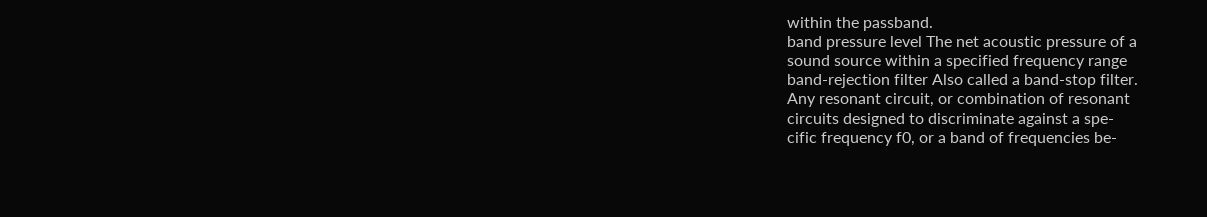within the passband.
band pressure level The net acoustic pressure of a
sound source within a specified frequency range
band-rejection filter Also called a band-stop filter.
Any resonant circuit, or combination of resonant
circuits designed to discriminate against a spe-
cific frequency f0, or a band of frequencies be-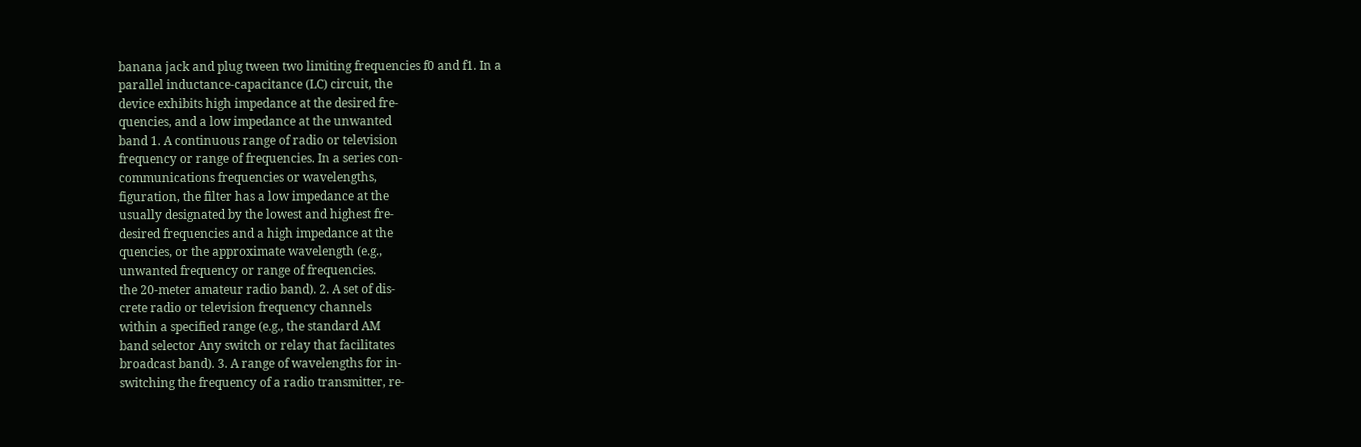banana jack and plug tween two limiting frequencies f0 and f1. In a
parallel inductance-capacitance (LC) circuit, the
device exhibits high impedance at the desired fre-
quencies, and a low impedance at the unwanted
band 1. A continuous range of radio or television
frequency or range of frequencies. In a series con-
communications frequencies or wavelengths,
figuration, the filter has a low impedance at the
usually designated by the lowest and highest fre-
desired frequencies and a high impedance at the
quencies, or the approximate wavelength (e.g.,
unwanted frequency or range of frequencies.
the 20-meter amateur radio band). 2. A set of dis-
crete radio or television frequency channels
within a specified range (e.g., the standard AM
band selector Any switch or relay that facilitates
broadcast band). 3. A range of wavelengths for in-
switching the frequency of a radio transmitter, re-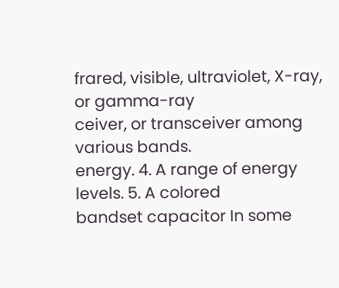frared, visible, ultraviolet, X-ray, or gamma-ray
ceiver, or transceiver among various bands.
energy. 4. A range of energy levels. 5. A colored
bandset capacitor In some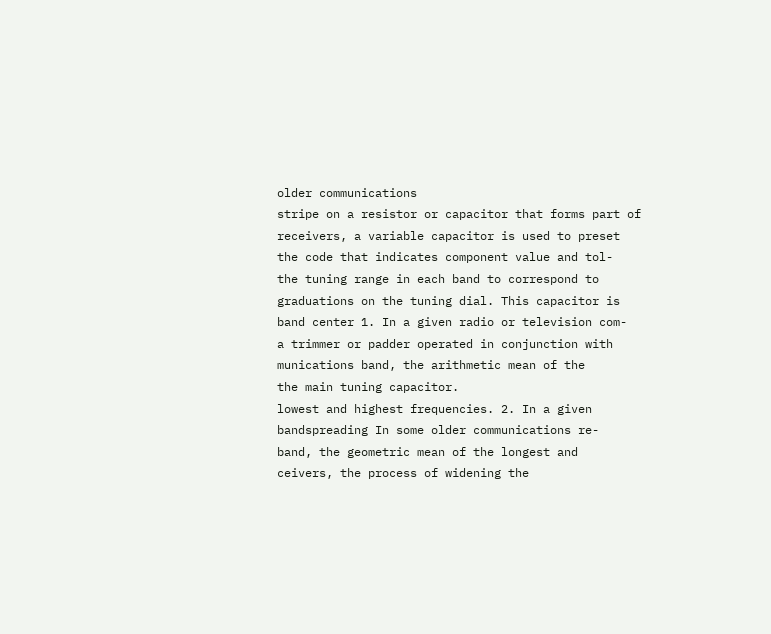older communications
stripe on a resistor or capacitor that forms part of
receivers, a variable capacitor is used to preset
the code that indicates component value and tol-
the tuning range in each band to correspond to
graduations on the tuning dial. This capacitor is
band center 1. In a given radio or television com-
a trimmer or padder operated in conjunction with
munications band, the arithmetic mean of the
the main tuning capacitor.
lowest and highest frequencies. 2. In a given
bandspreading In some older communications re-
band, the geometric mean of the longest and
ceivers, the process of widening the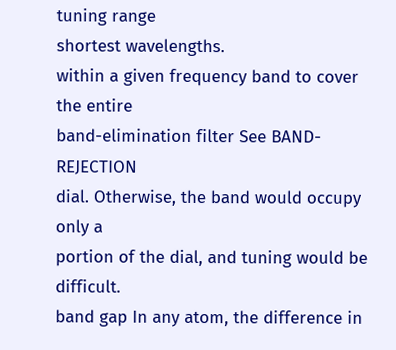tuning range
shortest wavelengths.
within a given frequency band to cover the entire
band-elimination filter See BAND-REJECTION
dial. Otherwise, the band would occupy only a
portion of the dial, and tuning would be difficult.
band gap In any atom, the difference in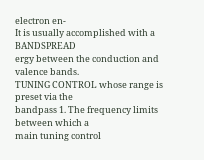electron en-
It is usually accomplished with a BANDSPREAD
ergy between the conduction and valence bands.
TUNING CONTROL whose range is preset via the
bandpass 1. The frequency limits between which a
main tuning control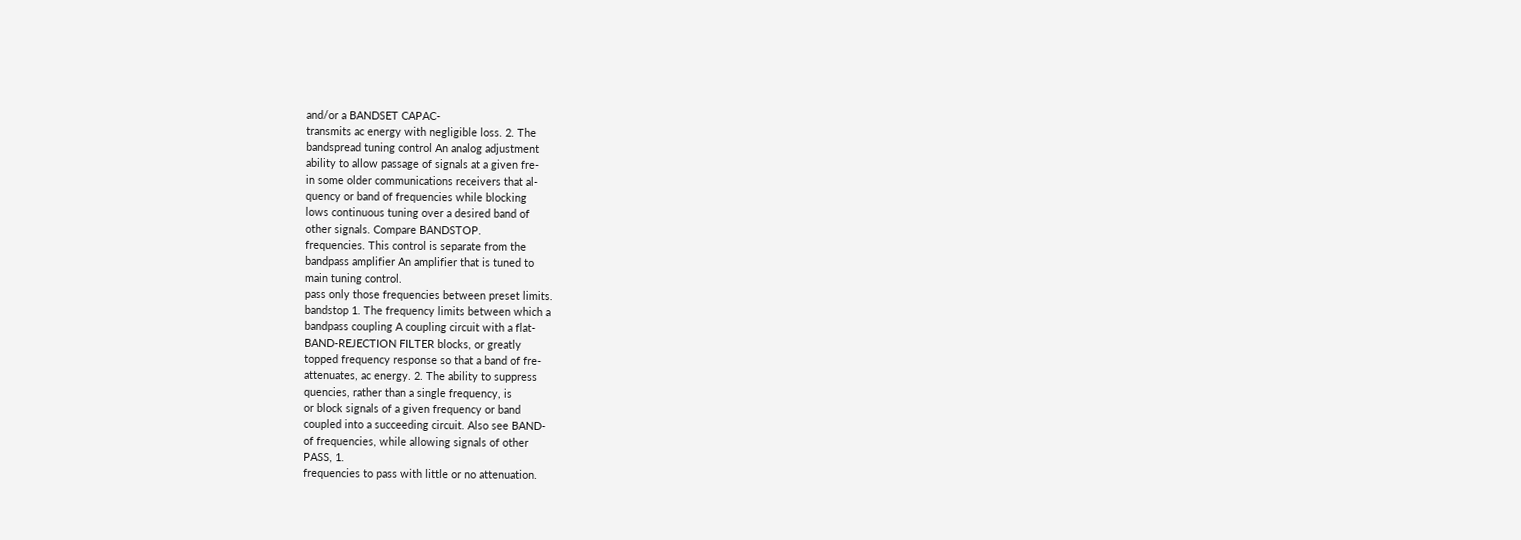and/or a BANDSET CAPAC-
transmits ac energy with negligible loss. 2. The
bandspread tuning control An analog adjustment
ability to allow passage of signals at a given fre-
in some older communications receivers that al-
quency or band of frequencies while blocking
lows continuous tuning over a desired band of
other signals. Compare BANDSTOP.
frequencies. This control is separate from the
bandpass amplifier An amplifier that is tuned to
main tuning control.
pass only those frequencies between preset limits.
bandstop 1. The frequency limits between which a
bandpass coupling A coupling circuit with a flat-
BAND-REJECTION FILTER blocks, or greatly
topped frequency response so that a band of fre-
attenuates, ac energy. 2. The ability to suppress
quencies, rather than a single frequency, is
or block signals of a given frequency or band
coupled into a succeeding circuit. Also see BAND-
of frequencies, while allowing signals of other
PASS, 1.
frequencies to pass with little or no attenuation.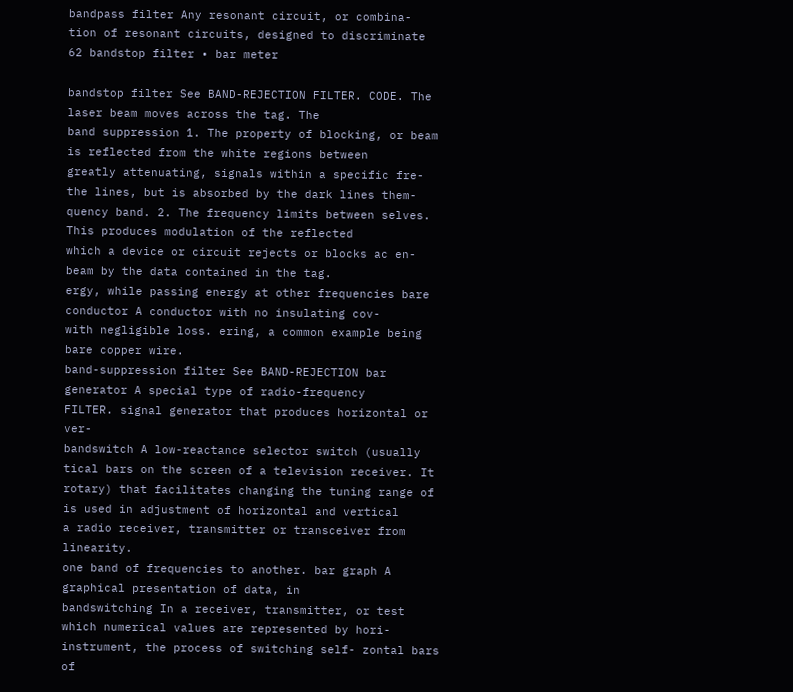bandpass filter Any resonant circuit, or combina-
tion of resonant circuits, designed to discriminate
62 bandstop filter • bar meter

bandstop filter See BAND-REJECTION FILTER. CODE. The laser beam moves across the tag. The
band suppression 1. The property of blocking, or beam is reflected from the white regions between
greatly attenuating, signals within a specific fre- the lines, but is absorbed by the dark lines them-
quency band. 2. The frequency limits between selves. This produces modulation of the reflected
which a device or circuit rejects or blocks ac en- beam by the data contained in the tag.
ergy, while passing energy at other frequencies bare conductor A conductor with no insulating cov-
with negligible loss. ering, a common example being bare copper wire.
band-suppression filter See BAND-REJECTION bar generator A special type of radio-frequency
FILTER. signal generator that produces horizontal or ver-
bandswitch A low-reactance selector switch (usually tical bars on the screen of a television receiver. It
rotary) that facilitates changing the tuning range of is used in adjustment of horizontal and vertical
a radio receiver, transmitter or transceiver from linearity.
one band of frequencies to another. bar graph A graphical presentation of data, in
bandswitching In a receiver, transmitter, or test which numerical values are represented by hori-
instrument, the process of switching self- zontal bars of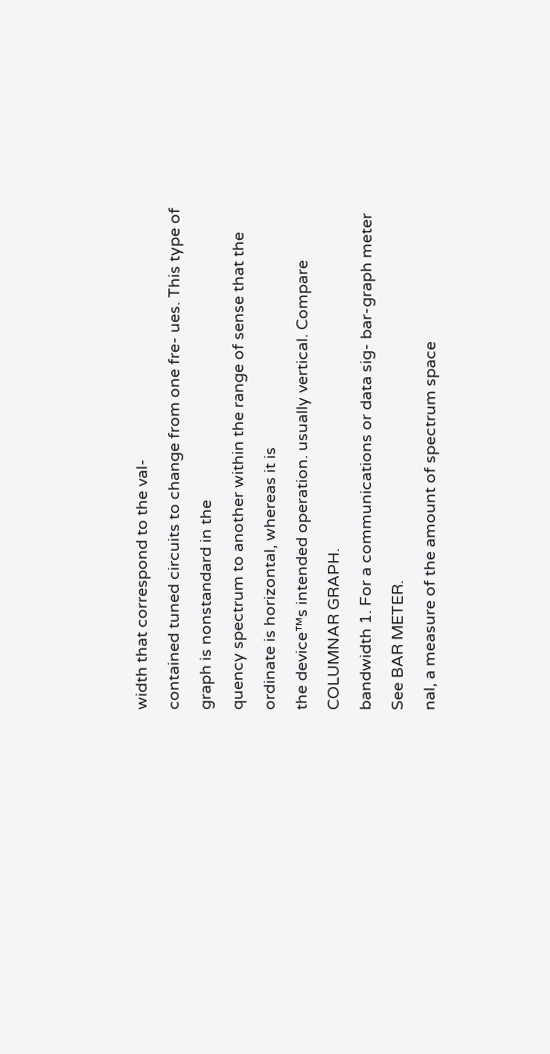width that correspond to the val-
contained tuned circuits to change from one fre- ues. This type of graph is nonstandard in the
quency spectrum to another within the range of sense that the ordinate is horizontal, whereas it is
the device™s intended operation. usually vertical. Compare COLUMNAR GRAPH.
bandwidth 1. For a communications or data sig- bar-graph meter See BAR METER.
nal, a measure of the amount of spectrum space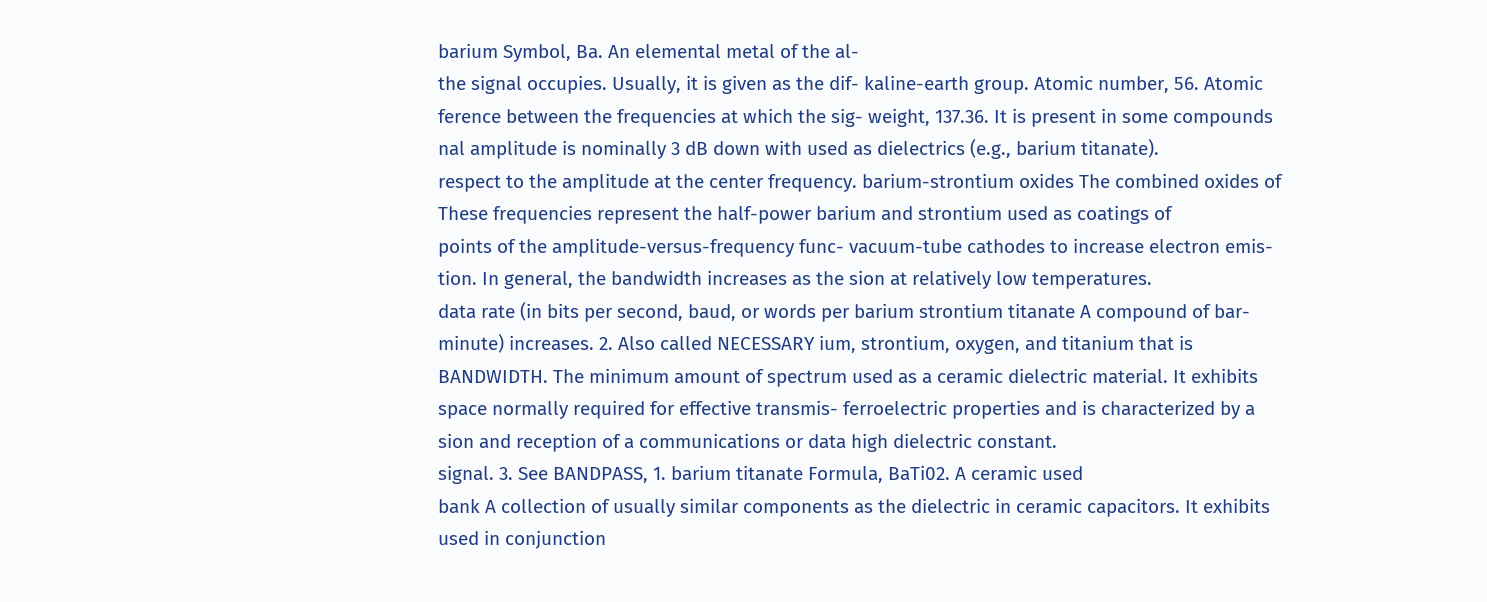barium Symbol, Ba. An elemental metal of the al-
the signal occupies. Usually, it is given as the dif- kaline-earth group. Atomic number, 56. Atomic
ference between the frequencies at which the sig- weight, 137.36. It is present in some compounds
nal amplitude is nominally 3 dB down with used as dielectrics (e.g., barium titanate).
respect to the amplitude at the center frequency. barium-strontium oxides The combined oxides of
These frequencies represent the half-power barium and strontium used as coatings of
points of the amplitude-versus-frequency func- vacuum-tube cathodes to increase electron emis-
tion. In general, the bandwidth increases as the sion at relatively low temperatures.
data rate (in bits per second, baud, or words per barium strontium titanate A compound of bar-
minute) increases. 2. Also called NECESSARY ium, strontium, oxygen, and titanium that is
BANDWIDTH. The minimum amount of spectrum used as a ceramic dielectric material. It exhibits
space normally required for effective transmis- ferroelectric properties and is characterized by a
sion and reception of a communications or data high dielectric constant.
signal. 3. See BANDPASS, 1. barium titanate Formula, BaTi02. A ceramic used
bank A collection of usually similar components as the dielectric in ceramic capacitors. It exhibits
used in conjunction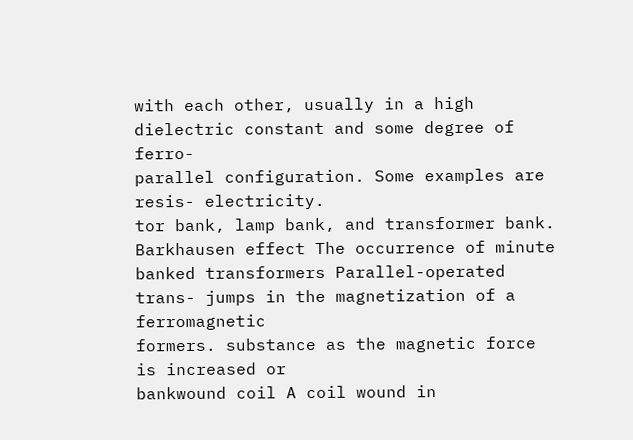with each other, usually in a high dielectric constant and some degree of ferro-
parallel configuration. Some examples are resis- electricity.
tor bank, lamp bank, and transformer bank. Barkhausen effect The occurrence of minute
banked transformers Parallel-operated trans- jumps in the magnetization of a ferromagnetic
formers. substance as the magnetic force is increased or
bankwound coil A coil wound in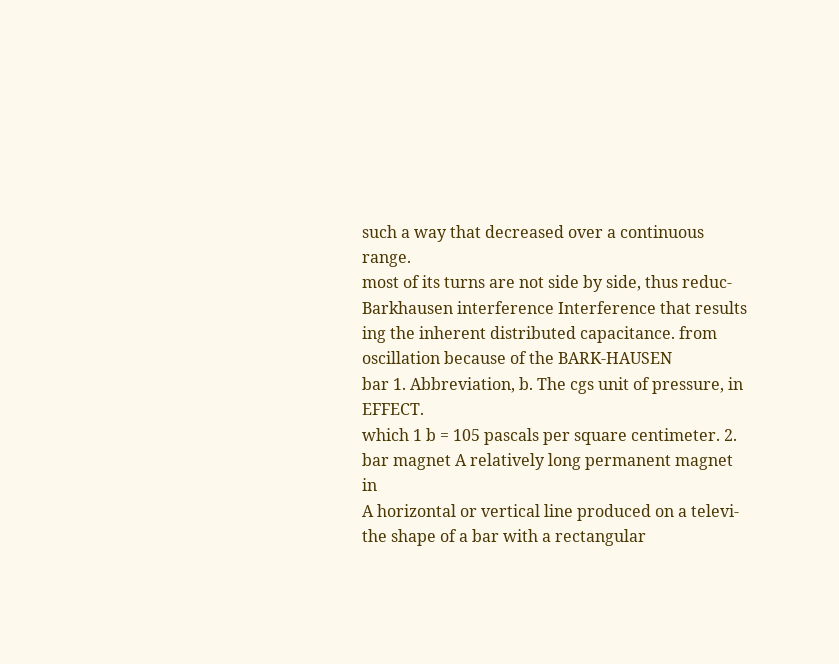such a way that decreased over a continuous range.
most of its turns are not side by side, thus reduc- Barkhausen interference Interference that results
ing the inherent distributed capacitance. from oscillation because of the BARK-HAUSEN
bar 1. Abbreviation, b. The cgs unit of pressure, in EFFECT.
which 1 b = 105 pascals per square centimeter. 2. bar magnet A relatively long permanent magnet in
A horizontal or vertical line produced on a televi- the shape of a bar with a rectangular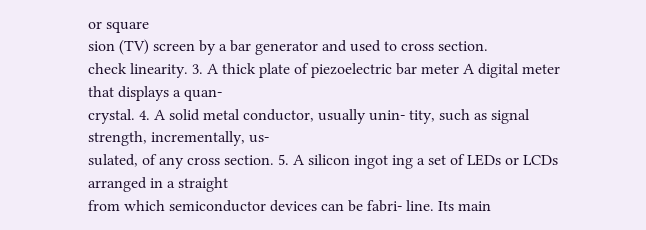or square
sion (TV) screen by a bar generator and used to cross section.
check linearity. 3. A thick plate of piezoelectric bar meter A digital meter that displays a quan-
crystal. 4. A solid metal conductor, usually unin- tity, such as signal strength, incrementally, us-
sulated, of any cross section. 5. A silicon ingot ing a set of LEDs or LCDs arranged in a straight
from which semiconductor devices can be fabri- line. Its main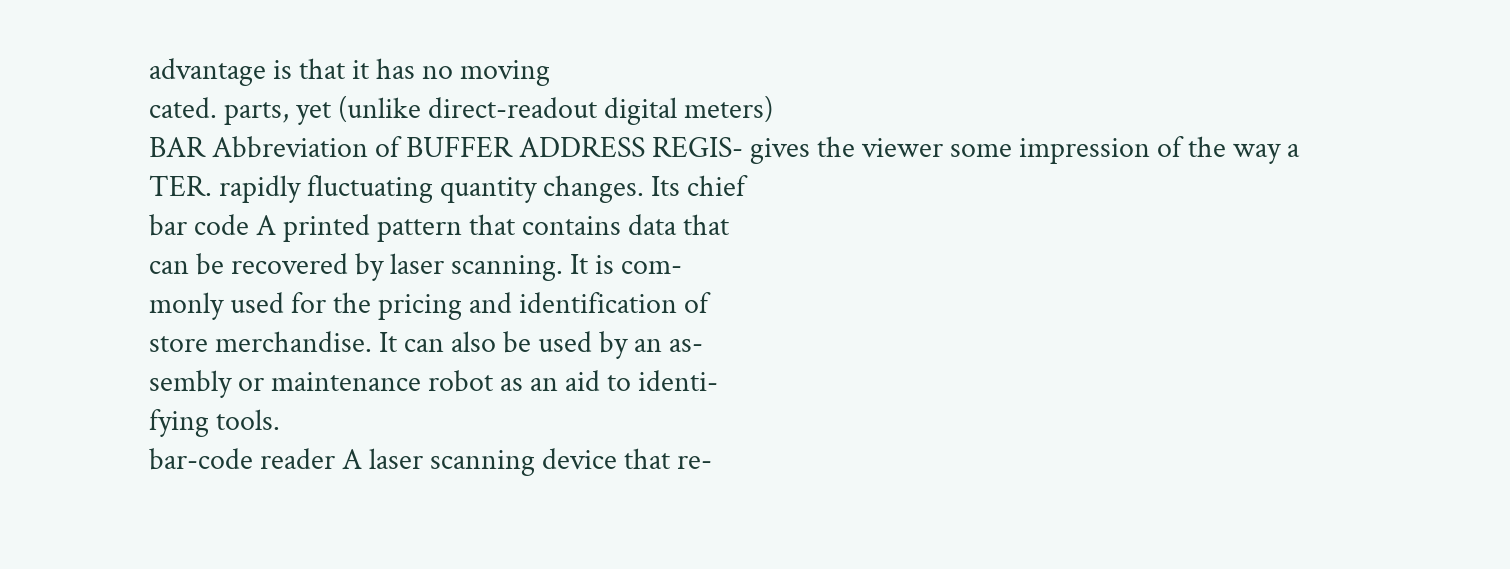advantage is that it has no moving
cated. parts, yet (unlike direct-readout digital meters)
BAR Abbreviation of BUFFER ADDRESS REGIS- gives the viewer some impression of the way a
TER. rapidly fluctuating quantity changes. Its chief
bar code A printed pattern that contains data that
can be recovered by laser scanning. It is com-
monly used for the pricing and identification of
store merchandise. It can also be used by an as-
sembly or maintenance robot as an aid to identi-
fying tools.
bar-code reader A laser scanning device that re-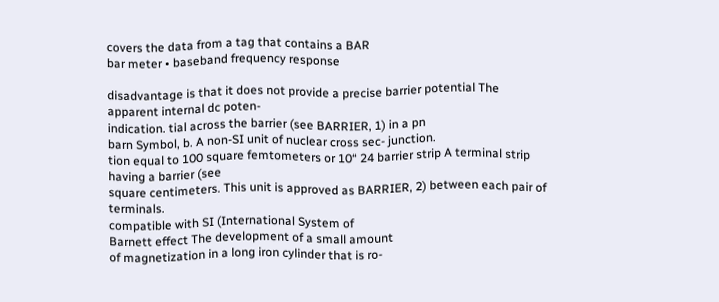covers the data from a tag that contains a BAR
bar meter • baseband frequency response

disadvantage is that it does not provide a precise barrier potential The apparent internal dc poten-
indication. tial across the barrier (see BARRIER, 1) in a pn
barn Symbol, b. A non-SI unit of nuclear cross sec- junction.
tion equal to 100 square femtometers or 10“ 24 barrier strip A terminal strip having a barrier (see
square centimeters. This unit is approved as BARRIER, 2) between each pair of terminals.
compatible with SI (International System of
Barnett effect The development of a small amount
of magnetization in a long iron cylinder that is ro-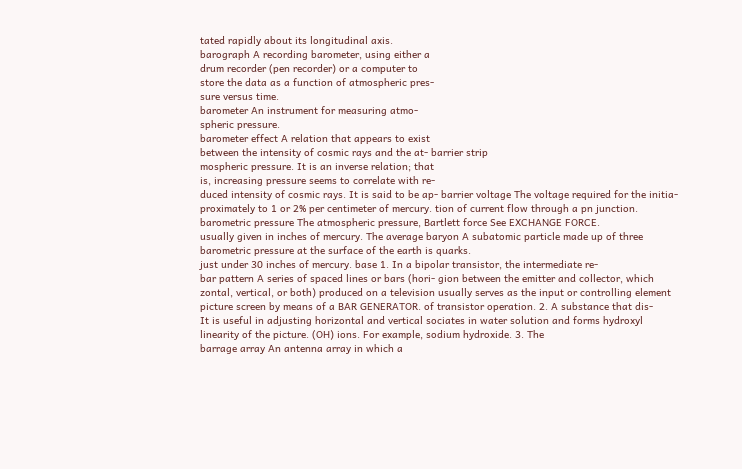tated rapidly about its longitudinal axis.
barograph A recording barometer, using either a
drum recorder (pen recorder) or a computer to
store the data as a function of atmospheric pres-
sure versus time.
barometer An instrument for measuring atmo-
spheric pressure.
barometer effect A relation that appears to exist
between the intensity of cosmic rays and the at- barrier strip
mospheric pressure. It is an inverse relation; that
is, increasing pressure seems to correlate with re-
duced intensity of cosmic rays. It is said to be ap- barrier voltage The voltage required for the initia-
proximately to 1 or 2% per centimeter of mercury. tion of current flow through a pn junction.
barometric pressure The atmospheric pressure, Bartlett force See EXCHANGE FORCE.
usually given in inches of mercury. The average baryon A subatomic particle made up of three
barometric pressure at the surface of the earth is quarks.
just under 30 inches of mercury. base 1. In a bipolar transistor, the intermediate re-
bar pattern A series of spaced lines or bars (hori- gion between the emitter and collector, which
zontal, vertical, or both) produced on a television usually serves as the input or controlling element
picture screen by means of a BAR GENERATOR. of transistor operation. 2. A substance that dis-
It is useful in adjusting horizontal and vertical sociates in water solution and forms hydroxyl
linearity of the picture. (OH) ions. For example, sodium hydroxide. 3. The
barrage array An antenna array in which a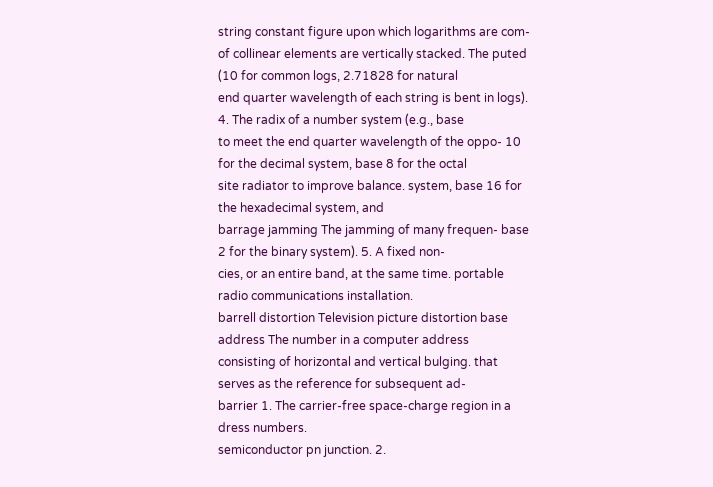string constant figure upon which logarithms are com-
of collinear elements are vertically stacked. The puted (10 for common logs, 2.71828 for natural
end quarter wavelength of each string is bent in logs). 4. The radix of a number system (e.g., base
to meet the end quarter wavelength of the oppo- 10 for the decimal system, base 8 for the octal
site radiator to improve balance. system, base 16 for the hexadecimal system, and
barrage jamming The jamming of many frequen- base 2 for the binary system). 5. A fixed non-
cies, or an entire band, at the same time. portable radio communications installation.
barrell distortion Television picture distortion base address The number in a computer address
consisting of horizontal and vertical bulging. that serves as the reference for subsequent ad-
barrier 1. The carrier-free space-charge region in a dress numbers.
semiconductor pn junction. 2.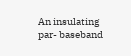An insulating par- baseband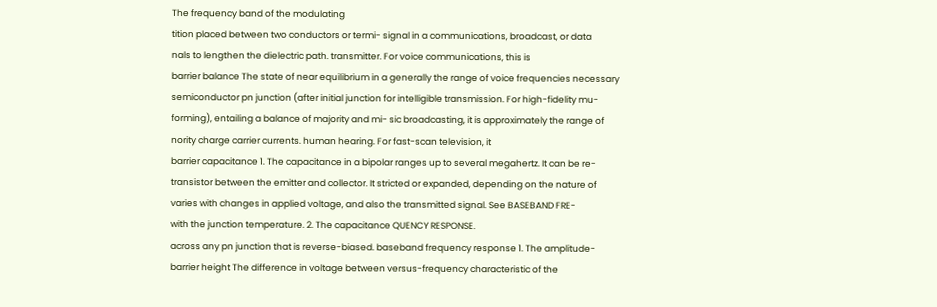The frequency band of the modulating
tition placed between two conductors or termi- signal in a communications, broadcast, or data
nals to lengthen the dielectric path. transmitter. For voice communications, this is
barrier balance The state of near equilibrium in a generally the range of voice frequencies necessary
semiconductor pn junction (after initial junction for intelligible transmission. For high-fidelity mu-
forming), entailing a balance of majority and mi- sic broadcasting, it is approximately the range of
nority charge carrier currents. human hearing. For fast-scan television, it
barrier capacitance 1. The capacitance in a bipolar ranges up to several megahertz. It can be re-
transistor between the emitter and collector. It stricted or expanded, depending on the nature of
varies with changes in applied voltage, and also the transmitted signal. See BASEBAND FRE-
with the junction temperature. 2. The capacitance QUENCY RESPONSE.
across any pn junction that is reverse-biased. baseband frequency response 1. The amplitude-
barrier height The difference in voltage between versus-frequency characteristic of the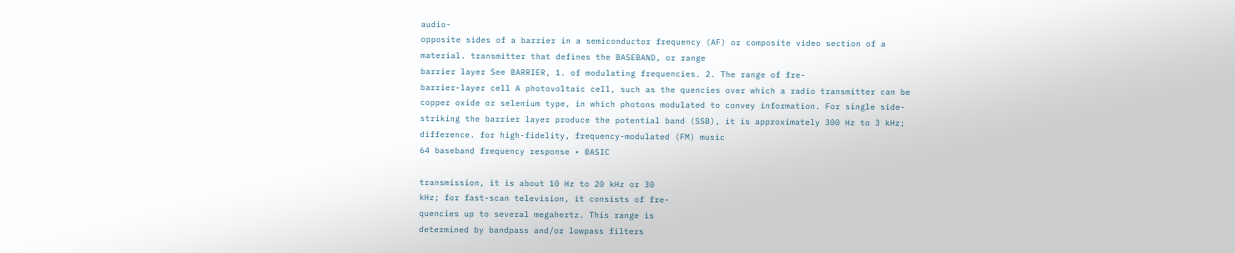audio-
opposite sides of a barrier in a semiconductor frequency (AF) or composite video section of a
material. transmitter that defines the BASEBAND, or range
barrier layer See BARRIER, 1. of modulating frequencies. 2. The range of fre-
barrier-layer cell A photovoltaic cell, such as the quencies over which a radio transmitter can be
copper oxide or selenium type, in which photons modulated to convey information. For single side-
striking the barrier layer produce the potential band (SSB), it is approximately 300 Hz to 3 kHz;
difference. for high-fidelity, frequency-modulated (FM) music
64 baseband frequency response • BASIC

transmission, it is about 10 Hz to 20 kHz or 30
kHz; for fast-scan television, it consists of fre-
quencies up to several megahertz. This range is
determined by bandpass and/or lowpass filters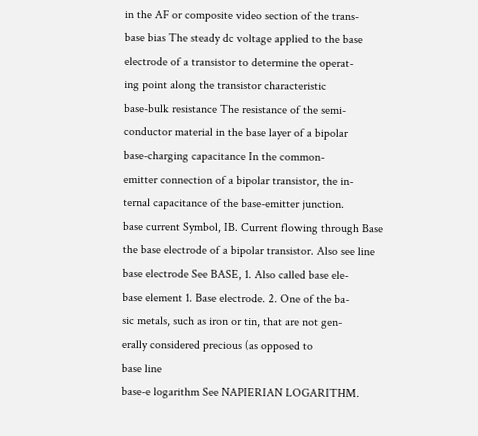in the AF or composite video section of the trans-
base bias The steady dc voltage applied to the base
electrode of a transistor to determine the operat-
ing point along the transistor characteristic
base-bulk resistance The resistance of the semi-
conductor material in the base layer of a bipolar
base-charging capacitance In the common-
emitter connection of a bipolar transistor, the in-
ternal capacitance of the base-emitter junction.
base current Symbol, IB. Current flowing through Base
the base electrode of a bipolar transistor. Also see line
base electrode See BASE, 1. Also called base ele-
base element 1. Base electrode. 2. One of the ba-
sic metals, such as iron or tin, that are not gen-
erally considered precious (as opposed to
base line
base-e logarithm See NAPIERIAN LOGARITHM.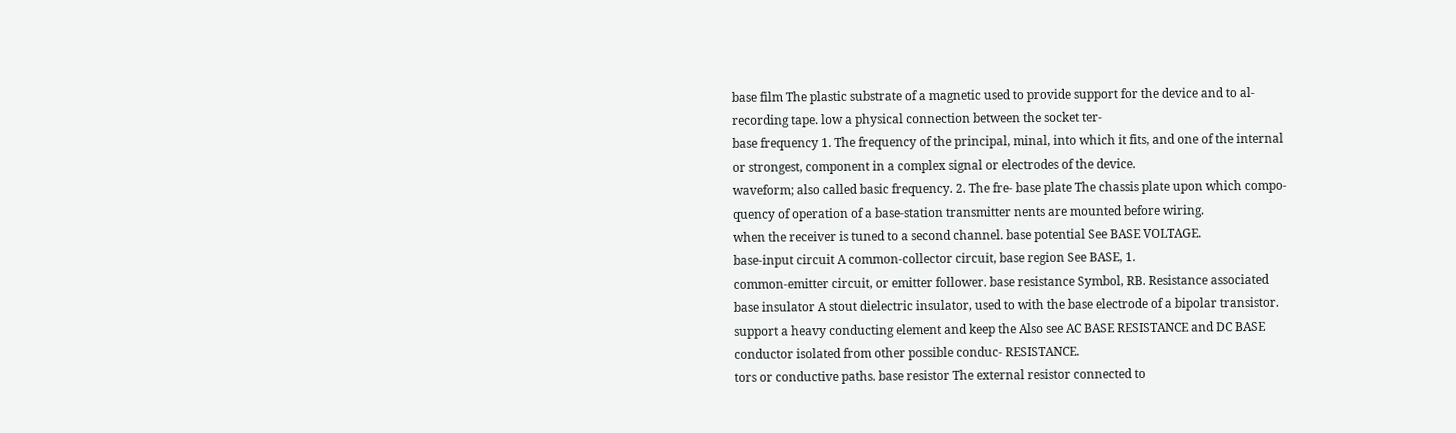base film The plastic substrate of a magnetic used to provide support for the device and to al-
recording tape. low a physical connection between the socket ter-
base frequency 1. The frequency of the principal, minal, into which it fits, and one of the internal
or strongest, component in a complex signal or electrodes of the device.
waveform; also called basic frequency. 2. The fre- base plate The chassis plate upon which compo-
quency of operation of a base-station transmitter nents are mounted before wiring.
when the receiver is tuned to a second channel. base potential See BASE VOLTAGE.
base-input circuit A common-collector circuit, base region See BASE, 1.
common-emitter circuit, or emitter follower. base resistance Symbol, RB. Resistance associated
base insulator A stout dielectric insulator, used to with the base electrode of a bipolar transistor.
support a heavy conducting element and keep the Also see AC BASE RESISTANCE and DC BASE
conductor isolated from other possible conduc- RESISTANCE.
tors or conductive paths. base resistor The external resistor connected to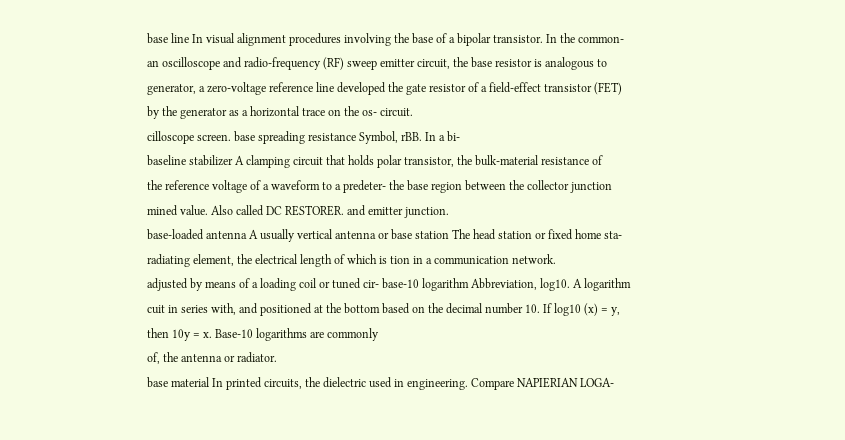base line In visual alignment procedures involving the base of a bipolar transistor. In the common-
an oscilloscope and radio-frequency (RF) sweep emitter circuit, the base resistor is analogous to
generator, a zero-voltage reference line developed the gate resistor of a field-effect transistor (FET)
by the generator as a horizontal trace on the os- circuit.
cilloscope screen. base spreading resistance Symbol, rBB. In a bi-
baseline stabilizer A clamping circuit that holds polar transistor, the bulk-material resistance of
the reference voltage of a waveform to a predeter- the base region between the collector junction
mined value. Also called DC RESTORER. and emitter junction.
base-loaded antenna A usually vertical antenna or base station The head station or fixed home sta-
radiating element, the electrical length of which is tion in a communication network.
adjusted by means of a loading coil or tuned cir- base-10 logarithm Abbreviation, log10. A logarithm
cuit in series with, and positioned at the bottom based on the decimal number 10. If log10 (x) = y,
then 10y = x. Base-10 logarithms are commonly
of, the antenna or radiator.
base material In printed circuits, the dielectric used in engineering. Compare NAPIERIAN LOGA-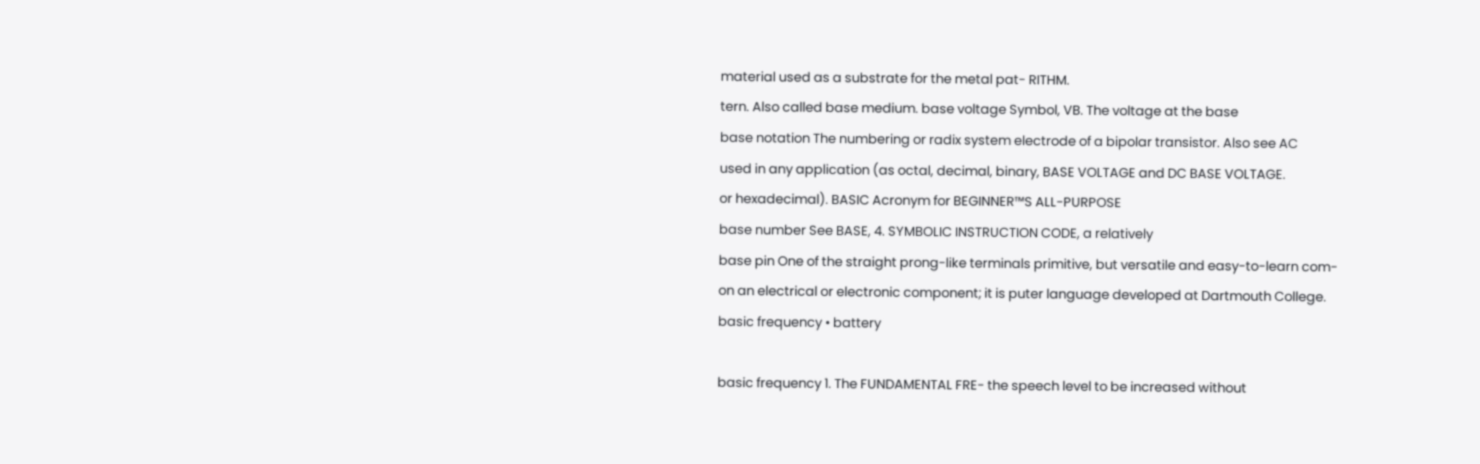material used as a substrate for the metal pat- RITHM.
tern. Also called base medium. base voltage Symbol, VB. The voltage at the base
base notation The numbering or radix system electrode of a bipolar transistor. Also see AC
used in any application (as octal, decimal, binary, BASE VOLTAGE and DC BASE VOLTAGE.
or hexadecimal). BASIC Acronym for BEGINNER™S ALL-PURPOSE
base number See BASE, 4. SYMBOLIC INSTRUCTION CODE, a relatively
base pin One of the straight prong-like terminals primitive, but versatile and easy-to-learn com-
on an electrical or electronic component; it is puter language developed at Dartmouth College.
basic frequency • battery

basic frequency 1. The FUNDAMENTAL FRE- the speech level to be increased without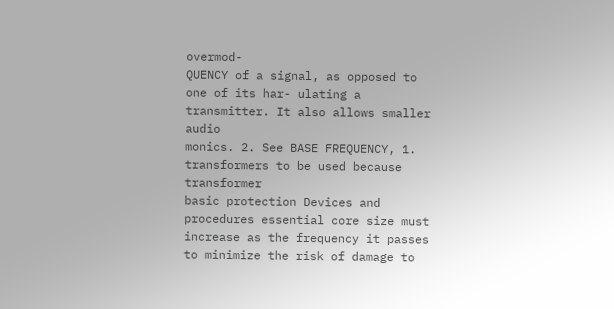overmod-
QUENCY of a signal, as opposed to one of its har- ulating a transmitter. It also allows smaller audio
monics. 2. See BASE FREQUENCY, 1. transformers to be used because transformer
basic protection Devices and procedures essential core size must increase as the frequency it passes
to minimize the risk of damage to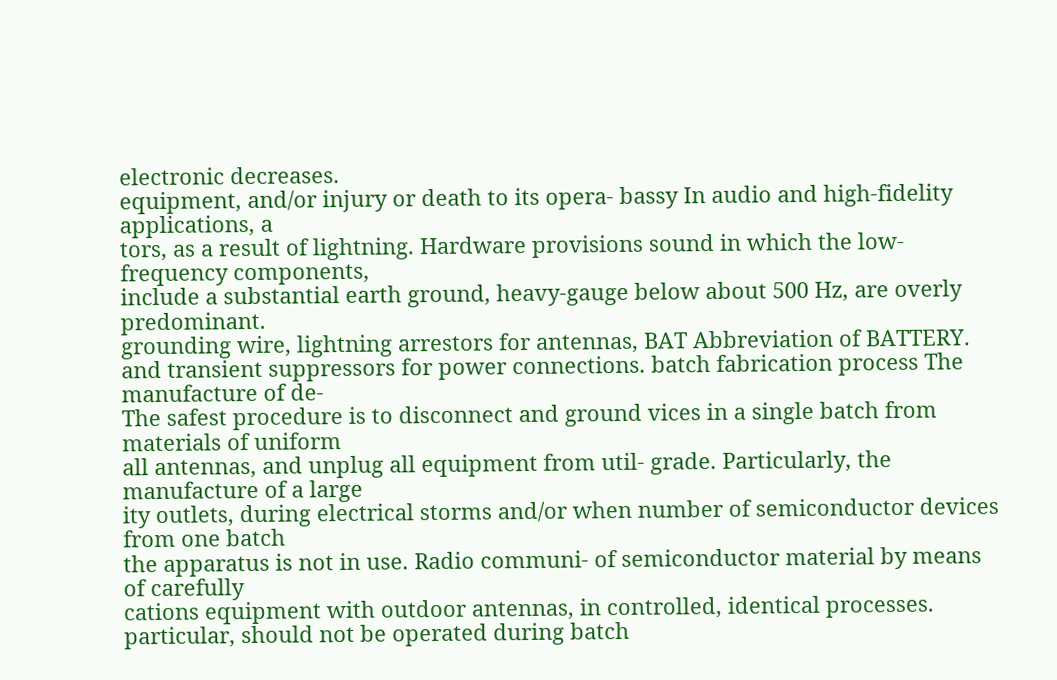electronic decreases.
equipment, and/or injury or death to its opera- bassy In audio and high-fidelity applications, a
tors, as a result of lightning. Hardware provisions sound in which the low-frequency components,
include a substantial earth ground, heavy-gauge below about 500 Hz, are overly predominant.
grounding wire, lightning arrestors for antennas, BAT Abbreviation of BATTERY.
and transient suppressors for power connections. batch fabrication process The manufacture of de-
The safest procedure is to disconnect and ground vices in a single batch from materials of uniform
all antennas, and unplug all equipment from util- grade. Particularly, the manufacture of a large
ity outlets, during electrical storms and/or when number of semiconductor devices from one batch
the apparatus is not in use. Radio communi- of semiconductor material by means of carefully
cations equipment with outdoor antennas, in controlled, identical processes.
particular, should not be operated during batch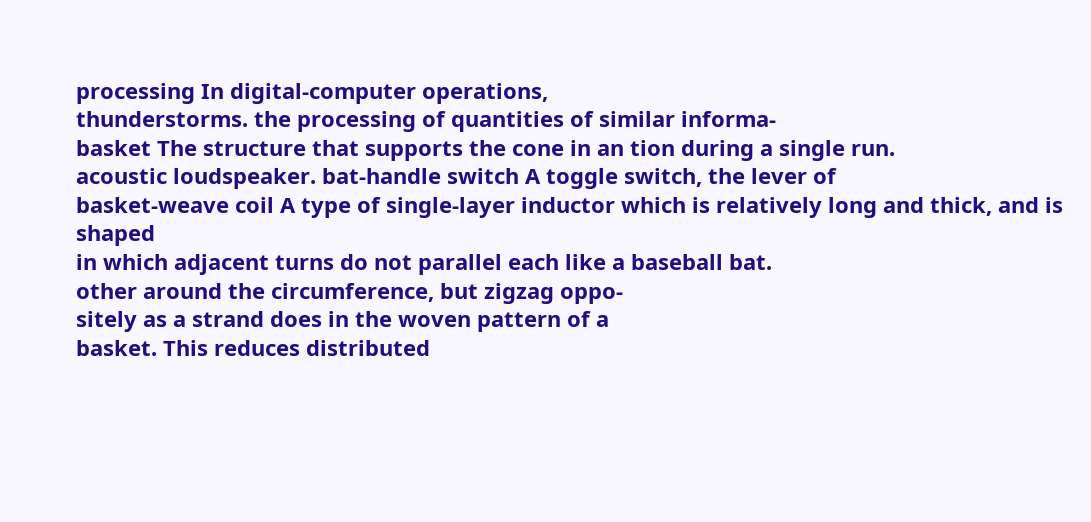processing In digital-computer operations,
thunderstorms. the processing of quantities of similar informa-
basket The structure that supports the cone in an tion during a single run.
acoustic loudspeaker. bat-handle switch A toggle switch, the lever of
basket-weave coil A type of single-layer inductor which is relatively long and thick, and is shaped
in which adjacent turns do not parallel each like a baseball bat.
other around the circumference, but zigzag oppo-
sitely as a strand does in the woven pattern of a
basket. This reduces distributed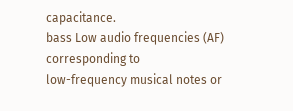capacitance.
bass Low audio frequencies (AF) corresponding to
low-frequency musical notes or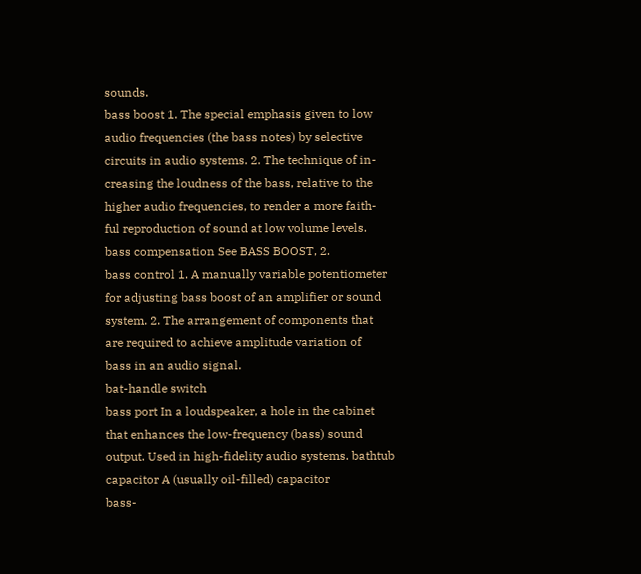sounds.
bass boost 1. The special emphasis given to low
audio frequencies (the bass notes) by selective
circuits in audio systems. 2. The technique of in-
creasing the loudness of the bass, relative to the
higher audio frequencies, to render a more faith-
ful reproduction of sound at low volume levels.
bass compensation See BASS BOOST, 2.
bass control 1. A manually variable potentiometer
for adjusting bass boost of an amplifier or sound
system. 2. The arrangement of components that
are required to achieve amplitude variation of
bass in an audio signal.
bat-handle switch
bass port In a loudspeaker, a hole in the cabinet
that enhances the low-frequency (bass) sound
output. Used in high-fidelity audio systems. bathtub capacitor A (usually oil-filled) capacitor
bass-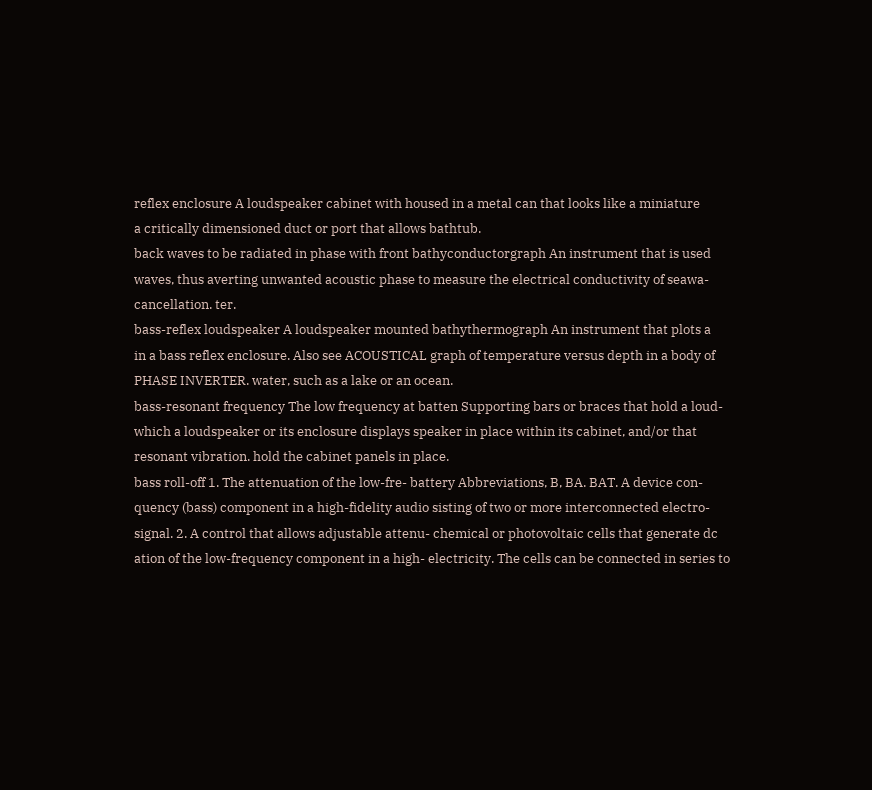reflex enclosure A loudspeaker cabinet with housed in a metal can that looks like a miniature
a critically dimensioned duct or port that allows bathtub.
back waves to be radiated in phase with front bathyconductorgraph An instrument that is used
waves, thus averting unwanted acoustic phase to measure the electrical conductivity of seawa-
cancellation. ter.
bass-reflex loudspeaker A loudspeaker mounted bathythermograph An instrument that plots a
in a bass reflex enclosure. Also see ACOUSTICAL graph of temperature versus depth in a body of
PHASE INVERTER. water, such as a lake or an ocean.
bass-resonant frequency The low frequency at batten Supporting bars or braces that hold a loud-
which a loudspeaker or its enclosure displays speaker in place within its cabinet, and/or that
resonant vibration. hold the cabinet panels in place.
bass roll-off 1. The attenuation of the low-fre- battery Abbreviations, B, BA. BAT. A device con-
quency (bass) component in a high-fidelity audio sisting of two or more interconnected electro-
signal. 2. A control that allows adjustable attenu- chemical or photovoltaic cells that generate dc
ation of the low-frequency component in a high- electricity. The cells can be connected in series to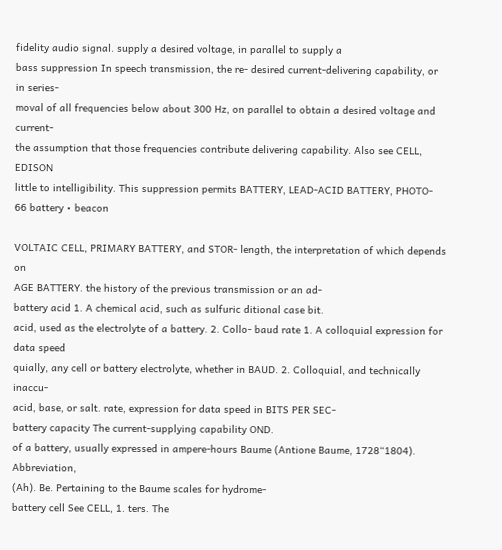fidelity audio signal. supply a desired voltage, in parallel to supply a
bass suppression In speech transmission, the re- desired current-delivering capability, or in series-
moval of all frequencies below about 300 Hz, on parallel to obtain a desired voltage and current-
the assumption that those frequencies contribute delivering capability. Also see CELL, EDISON
little to intelligibility. This suppression permits BATTERY, LEAD-ACID BATTERY, PHOTO-
66 battery • beacon

VOLTAIC CELL, PRIMARY BATTERY, and STOR- length, the interpretation of which depends on
AGE BATTERY. the history of the previous transmission or an ad-
battery acid 1. A chemical acid, such as sulfuric ditional case bit.
acid, used as the electrolyte of a battery. 2. Collo- baud rate 1. A colloquial expression for data speed
quially, any cell or battery electrolyte, whether in BAUD. 2. Colloquial, and technically inaccu-
acid, base, or salt. rate, expression for data speed in BITS PER SEC-
battery capacity The current-supplying capability OND.
of a battery, usually expressed in ampere-hours Baume (Antione Baume, 1728“1804). Abbreviation,
(Ah). Be. Pertaining to the Baume scales for hydrome-
battery cell See CELL, 1. ters. The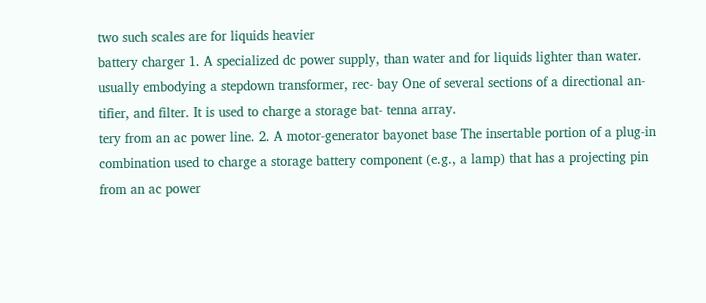two such scales are for liquids heavier
battery charger 1. A specialized dc power supply, than water and for liquids lighter than water.
usually embodying a stepdown transformer, rec- bay One of several sections of a directional an-
tifier, and filter. It is used to charge a storage bat- tenna array.
tery from an ac power line. 2. A motor-generator bayonet base The insertable portion of a plug-in
combination used to charge a storage battery component (e.g., a lamp) that has a projecting pin
from an ac power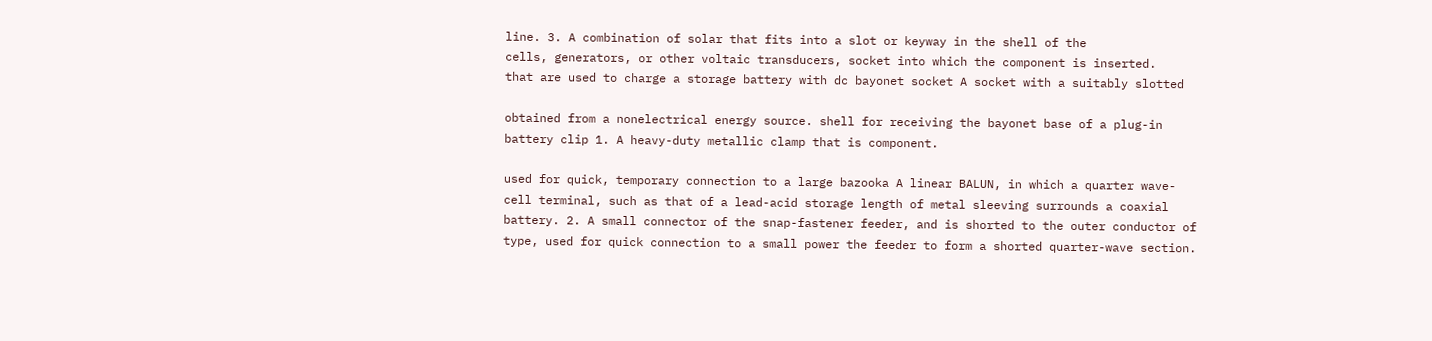line. 3. A combination of solar that fits into a slot or keyway in the shell of the
cells, generators, or other voltaic transducers, socket into which the component is inserted.
that are used to charge a storage battery with dc bayonet socket A socket with a suitably slotted

obtained from a nonelectrical energy source. shell for receiving the bayonet base of a plug-in
battery clip 1. A heavy-duty metallic clamp that is component.

used for quick, temporary connection to a large bazooka A linear BALUN, in which a quarter wave-
cell terminal, such as that of a lead-acid storage length of metal sleeving surrounds a coaxial
battery. 2. A small connector of the snap-fastener feeder, and is shorted to the outer conductor of
type, used for quick connection to a small power the feeder to form a shorted quarter-wave section.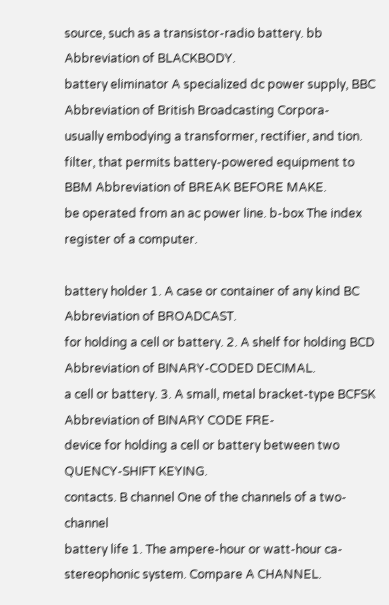source, such as a transistor-radio battery. bb Abbreviation of BLACKBODY.
battery eliminator A specialized dc power supply, BBC Abbreviation of British Broadcasting Corpora-
usually embodying a transformer, rectifier, and tion.
filter, that permits battery-powered equipment to BBM Abbreviation of BREAK BEFORE MAKE.
be operated from an ac power line. b-box The index register of a computer.

battery holder 1. A case or container of any kind BC Abbreviation of BROADCAST.
for holding a cell or battery. 2. A shelf for holding BCD Abbreviation of BINARY-CODED DECIMAL.
a cell or battery. 3. A small, metal bracket-type BCFSK Abbreviation of BINARY CODE FRE-
device for holding a cell or battery between two QUENCY-SHIFT KEYING.
contacts. B channel One of the channels of a two-channel
battery life 1. The ampere-hour or watt-hour ca- stereophonic system. Compare A CHANNEL.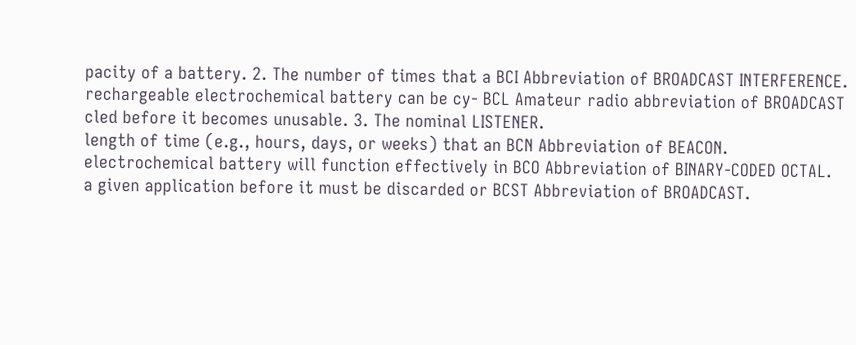pacity of a battery. 2. The number of times that a BCI Abbreviation of BROADCAST INTERFERENCE.
rechargeable electrochemical battery can be cy- BCL Amateur radio abbreviation of BROADCAST
cled before it becomes unusable. 3. The nominal LISTENER.
length of time (e.g., hours, days, or weeks) that an BCN Abbreviation of BEACON.
electrochemical battery will function effectively in BCO Abbreviation of BINARY-CODED OCTAL.
a given application before it must be discarded or BCST Abbreviation of BROADCAST.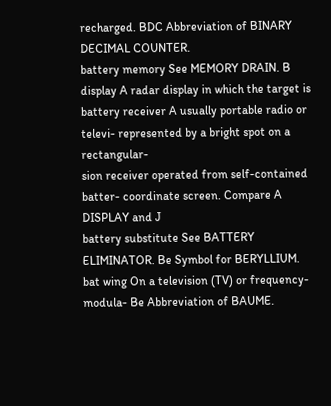recharged. BDC Abbreviation of BINARY DECIMAL COUNTER.
battery memory See MEMORY DRAIN. B display A radar display in which the target is
battery receiver A usually portable radio or televi- represented by a bright spot on a rectangular-
sion receiver operated from self-contained batter- coordinate screen. Compare A DISPLAY and J
battery substitute See BATTERY ELIMINATOR. Be Symbol for BERYLLIUM.
bat wing On a television (TV) or frequency-modula- Be Abbreviation of BAUME.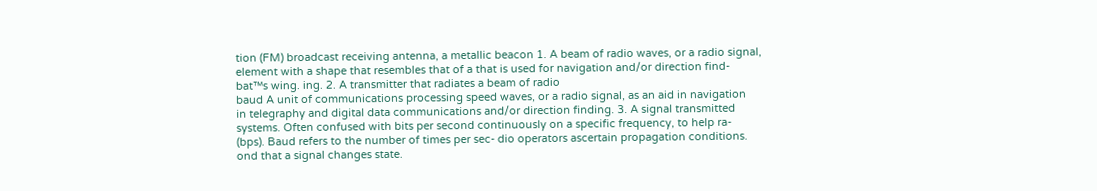tion (FM) broadcast receiving antenna, a metallic beacon 1. A beam of radio waves, or a radio signal,
element with a shape that resembles that of a that is used for navigation and/or direction find-
bat™s wing. ing. 2. A transmitter that radiates a beam of radio
baud A unit of communications processing speed waves, or a radio signal, as an aid in navigation
in telegraphy and digital data communications and/or direction finding. 3. A signal transmitted
systems. Often confused with bits per second continuously on a specific frequency, to help ra-
(bps). Baud refers to the number of times per sec- dio operators ascertain propagation conditions.
ond that a signal changes state.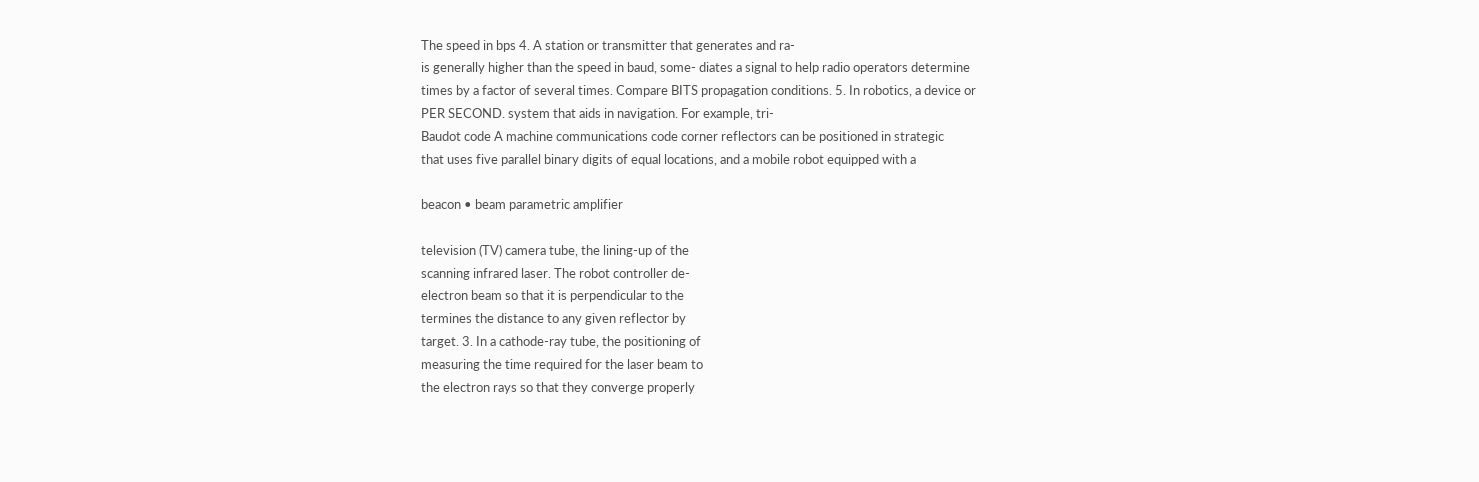The speed in bps 4. A station or transmitter that generates and ra-
is generally higher than the speed in baud, some- diates a signal to help radio operators determine
times by a factor of several times. Compare BITS propagation conditions. 5. In robotics, a device or
PER SECOND. system that aids in navigation. For example, tri-
Baudot code A machine communications code corner reflectors can be positioned in strategic
that uses five parallel binary digits of equal locations, and a mobile robot equipped with a

beacon • beam parametric amplifier

television (TV) camera tube, the lining-up of the
scanning infrared laser. The robot controller de-
electron beam so that it is perpendicular to the
termines the distance to any given reflector by
target. 3. In a cathode-ray tube, the positioning of
measuring the time required for the laser beam to
the electron rays so that they converge properly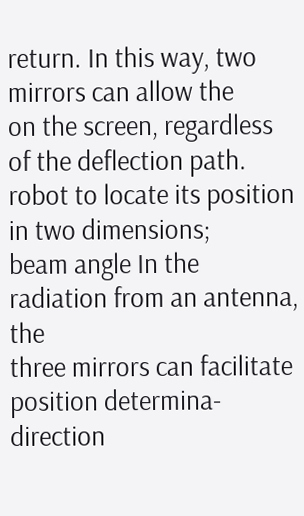return. In this way, two mirrors can allow the
on the screen, regardless of the deflection path.
robot to locate its position in two dimensions;
beam angle In the radiation from an antenna, the
three mirrors can facilitate position determina-
direction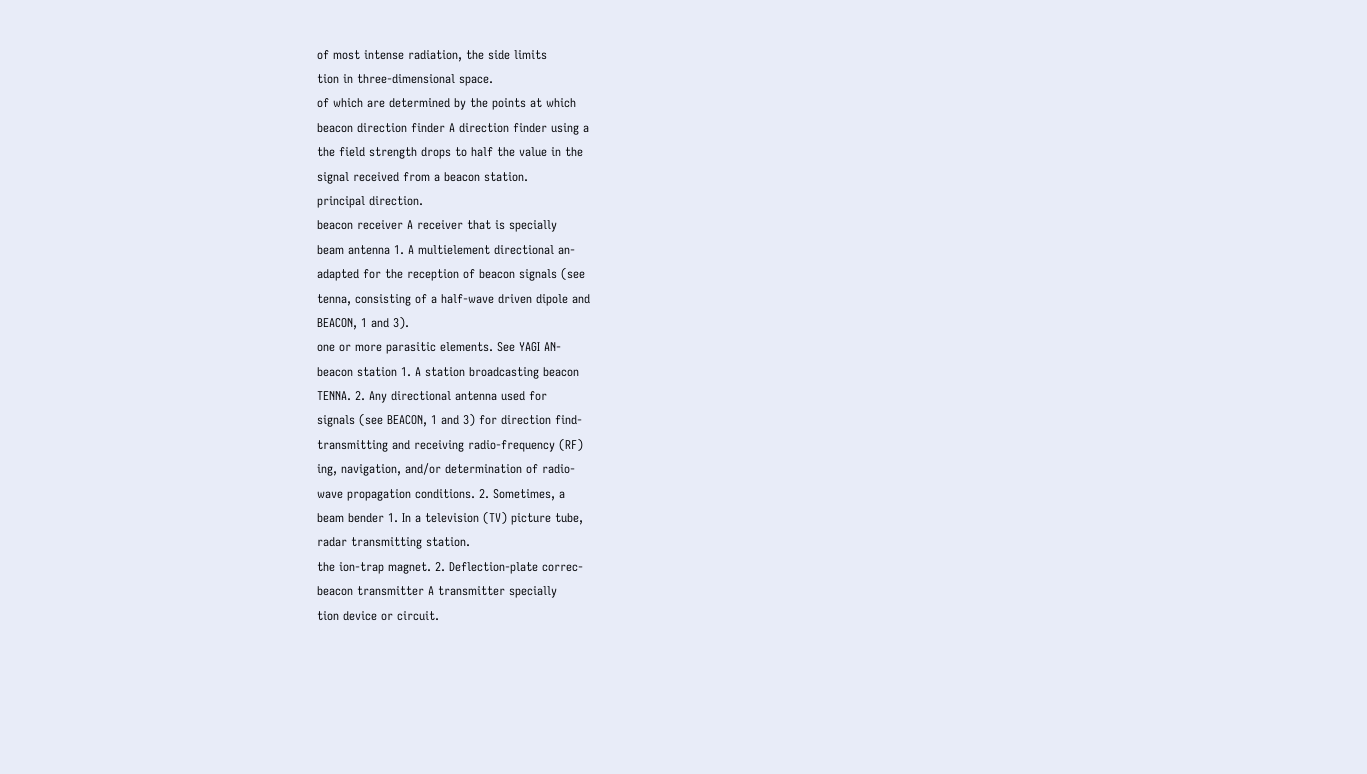of most intense radiation, the side limits
tion in three-dimensional space.
of which are determined by the points at which
beacon direction finder A direction finder using a
the field strength drops to half the value in the
signal received from a beacon station.
principal direction.
beacon receiver A receiver that is specially
beam antenna 1. A multielement directional an-
adapted for the reception of beacon signals (see
tenna, consisting of a half-wave driven dipole and
BEACON, 1 and 3).
one or more parasitic elements. See YAGI AN-
beacon station 1. A station broadcasting beacon
TENNA. 2. Any directional antenna used for
signals (see BEACON, 1 and 3) for direction find-
transmitting and receiving radio-frequency (RF)
ing, navigation, and/or determination of radio-
wave propagation conditions. 2. Sometimes, a
beam bender 1. In a television (TV) picture tube,
radar transmitting station.
the ion-trap magnet. 2. Deflection-plate correc-
beacon transmitter A transmitter specially
tion device or circuit.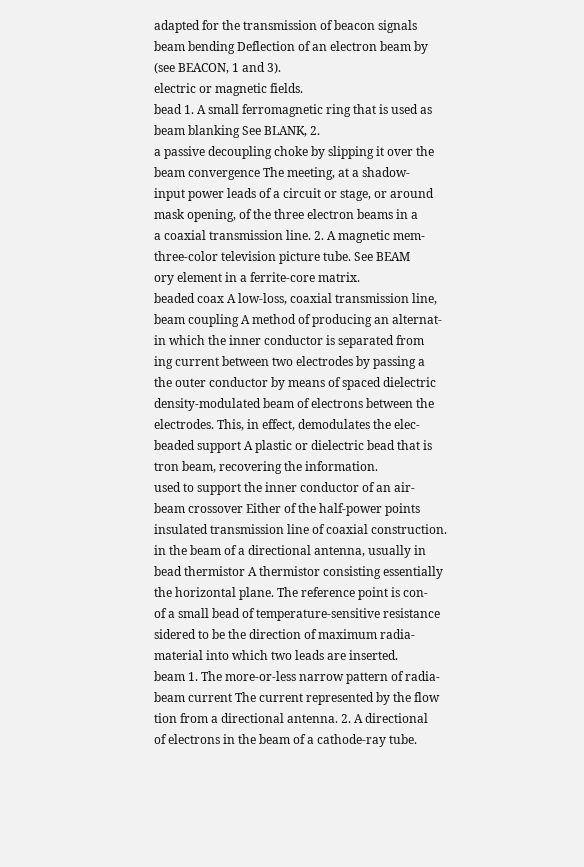adapted for the transmission of beacon signals
beam bending Deflection of an electron beam by
(see BEACON, 1 and 3).
electric or magnetic fields.
bead 1. A small ferromagnetic ring that is used as
beam blanking See BLANK, 2.
a passive decoupling choke by slipping it over the
beam convergence The meeting, at a shadow-
input power leads of a circuit or stage, or around
mask opening, of the three electron beams in a
a coaxial transmission line. 2. A magnetic mem-
three-color television picture tube. See BEAM
ory element in a ferrite-core matrix.
beaded coax A low-loss, coaxial transmission line,
beam coupling A method of producing an alternat-
in which the inner conductor is separated from
ing current between two electrodes by passing a
the outer conductor by means of spaced dielectric
density-modulated beam of electrons between the
electrodes. This, in effect, demodulates the elec-
beaded support A plastic or dielectric bead that is
tron beam, recovering the information.
used to support the inner conductor of an air-
beam crossover Either of the half-power points
insulated transmission line of coaxial construction.
in the beam of a directional antenna, usually in
bead thermistor A thermistor consisting essentially
the horizontal plane. The reference point is con-
of a small bead of temperature-sensitive resistance
sidered to be the direction of maximum radia-
material into which two leads are inserted.
beam 1. The more-or-less narrow pattern of radia-
beam current The current represented by the flow
tion from a directional antenna. 2. A directional
of electrons in the beam of a cathode-ray tube.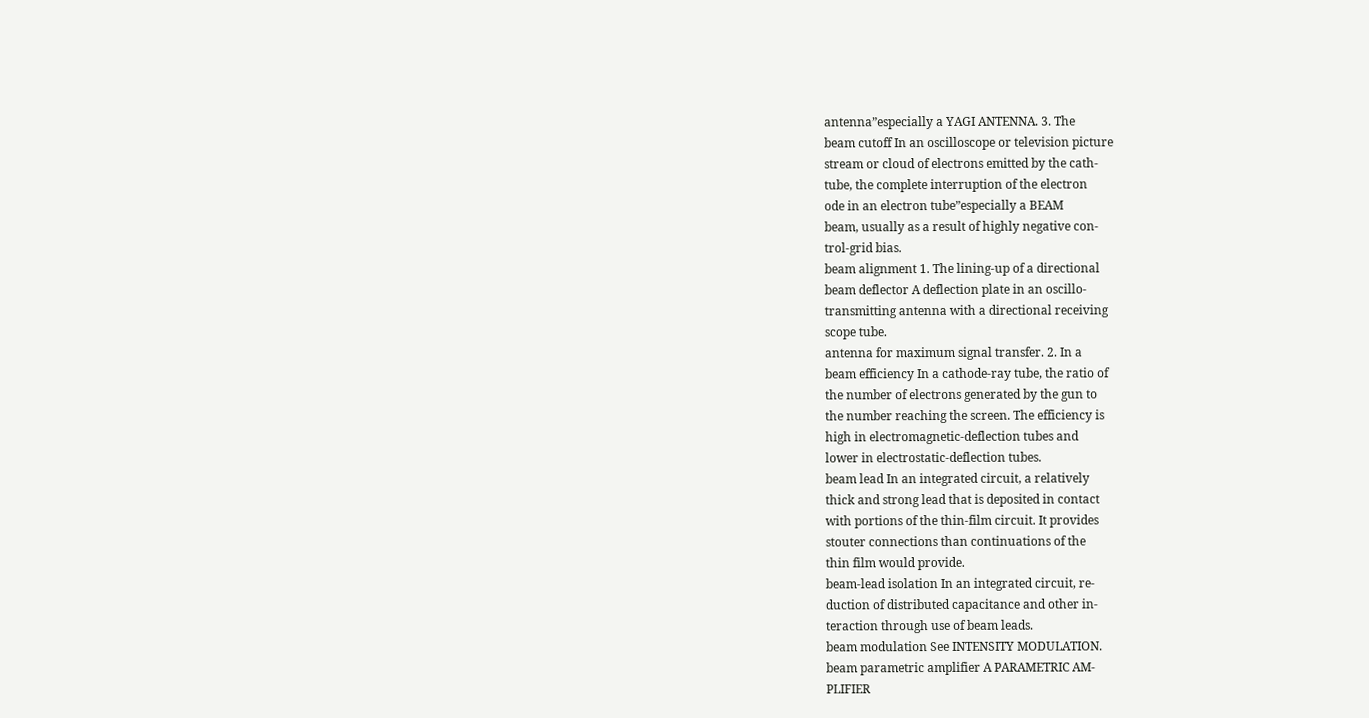antenna”especially a YAGI ANTENNA. 3. The
beam cutoff In an oscilloscope or television picture
stream or cloud of electrons emitted by the cath-
tube, the complete interruption of the electron
ode in an electron tube”especially a BEAM
beam, usually as a result of highly negative con-
trol-grid bias.
beam alignment 1. The lining-up of a directional
beam deflector A deflection plate in an oscillo-
transmitting antenna with a directional receiving
scope tube.
antenna for maximum signal transfer. 2. In a
beam efficiency In a cathode-ray tube, the ratio of
the number of electrons generated by the gun to
the number reaching the screen. The efficiency is
high in electromagnetic-deflection tubes and
lower in electrostatic-deflection tubes.
beam lead In an integrated circuit, a relatively
thick and strong lead that is deposited in contact
with portions of the thin-film circuit. It provides
stouter connections than continuations of the
thin film would provide.
beam-lead isolation In an integrated circuit, re-
duction of distributed capacitance and other in-
teraction through use of beam leads.
beam modulation See INTENSITY MODULATION.
beam parametric amplifier A PARAMETRIC AM-
PLIFIER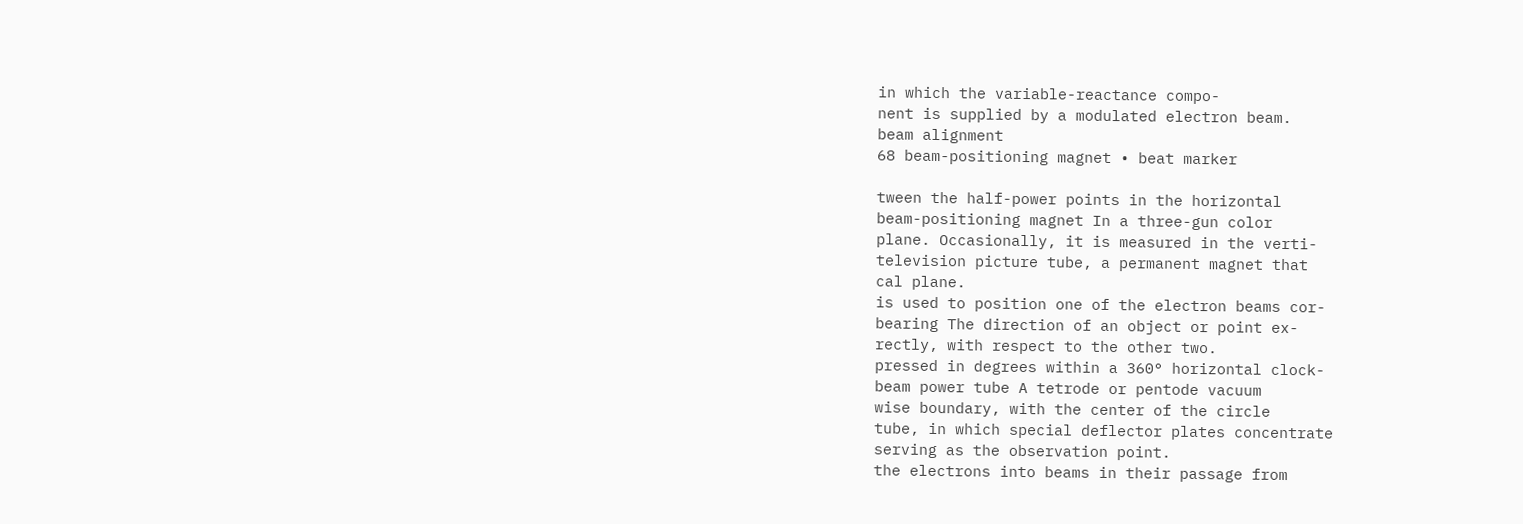in which the variable-reactance compo-
nent is supplied by a modulated electron beam.
beam alignment
68 beam-positioning magnet • beat marker

tween the half-power points in the horizontal
beam-positioning magnet In a three-gun color
plane. Occasionally, it is measured in the verti-
television picture tube, a permanent magnet that
cal plane.
is used to position one of the electron beams cor-
bearing The direction of an object or point ex-
rectly, with respect to the other two.
pressed in degrees within a 360° horizontal clock-
beam power tube A tetrode or pentode vacuum
wise boundary, with the center of the circle
tube, in which special deflector plates concentrate
serving as the observation point.
the electrons into beams in their passage from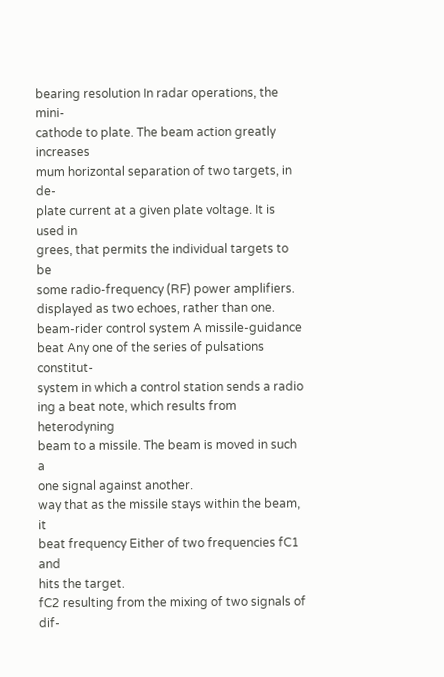bearing resolution In radar operations, the mini-
cathode to plate. The beam action greatly increases
mum horizontal separation of two targets, in de-
plate current at a given plate voltage. It is used in
grees, that permits the individual targets to be
some radio-frequency (RF) power amplifiers.
displayed as two echoes, rather than one.
beam-rider control system A missile-guidance
beat Any one of the series of pulsations constitut-
system in which a control station sends a radio
ing a beat note, which results from heterodyning
beam to a missile. The beam is moved in such a
one signal against another.
way that as the missile stays within the beam, it
beat frequency Either of two frequencies fC1 and
hits the target.
fC2 resulting from the mixing of two signals of dif-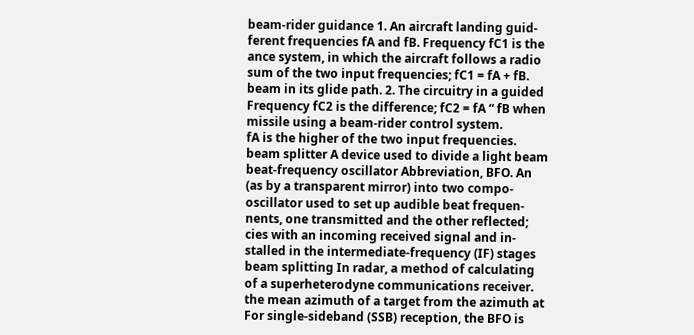beam-rider guidance 1. An aircraft landing guid-
ferent frequencies fA and fB. Frequency fC1 is the
ance system, in which the aircraft follows a radio
sum of the two input frequencies; fC1 = fA + fB.
beam in its glide path. 2. The circuitry in a guided
Frequency fC2 is the difference; fC2 = fA “ fB when
missile using a beam-rider control system.
fA is the higher of the two input frequencies.
beam splitter A device used to divide a light beam
beat-frequency oscillator Abbreviation, BFO. An
(as by a transparent mirror) into two compo-
oscillator used to set up audible beat frequen-
nents, one transmitted and the other reflected;
cies with an incoming received signal and in-
stalled in the intermediate-frequency (IF) stages
beam splitting In radar, a method of calculating
of a superheterodyne communications receiver.
the mean azimuth of a target from the azimuth at
For single-sideband (SSB) reception, the BFO is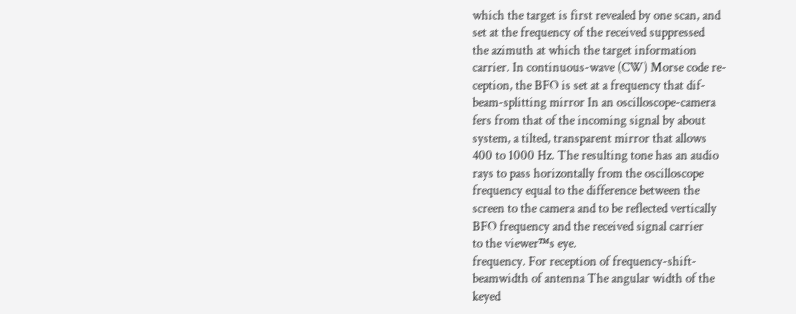which the target is first revealed by one scan, and
set at the frequency of the received suppressed
the azimuth at which the target information
carrier. In continuous-wave (CW) Morse code re-
ception, the BFO is set at a frequency that dif-
beam-splitting mirror In an oscilloscope-camera
fers from that of the incoming signal by about
system, a tilted, transparent mirror that allows
400 to 1000 Hz. The resulting tone has an audio
rays to pass horizontally from the oscilloscope
frequency equal to the difference between the
screen to the camera and to be reflected vertically
BFO frequency and the received signal carrier
to the viewer™s eye.
frequency. For reception of frequency-shift-
beamwidth of antenna The angular width of the
keyed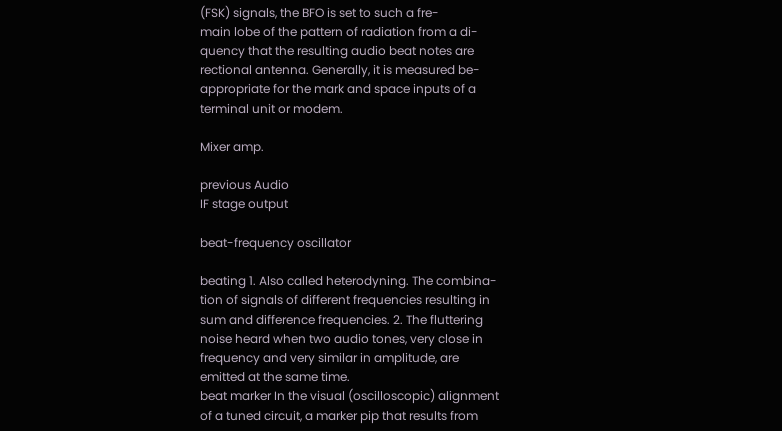(FSK) signals, the BFO is set to such a fre-
main lobe of the pattern of radiation from a di-
quency that the resulting audio beat notes are
rectional antenna. Generally, it is measured be-
appropriate for the mark and space inputs of a
terminal unit or modem.

Mixer amp.

previous Audio
IF stage output

beat-frequency oscillator

beating 1. Also called heterodyning. The combina-
tion of signals of different frequencies resulting in
sum and difference frequencies. 2. The fluttering
noise heard when two audio tones, very close in
frequency and very similar in amplitude, are
emitted at the same time.
beat marker In the visual (oscilloscopic) alignment
of a tuned circuit, a marker pip that results from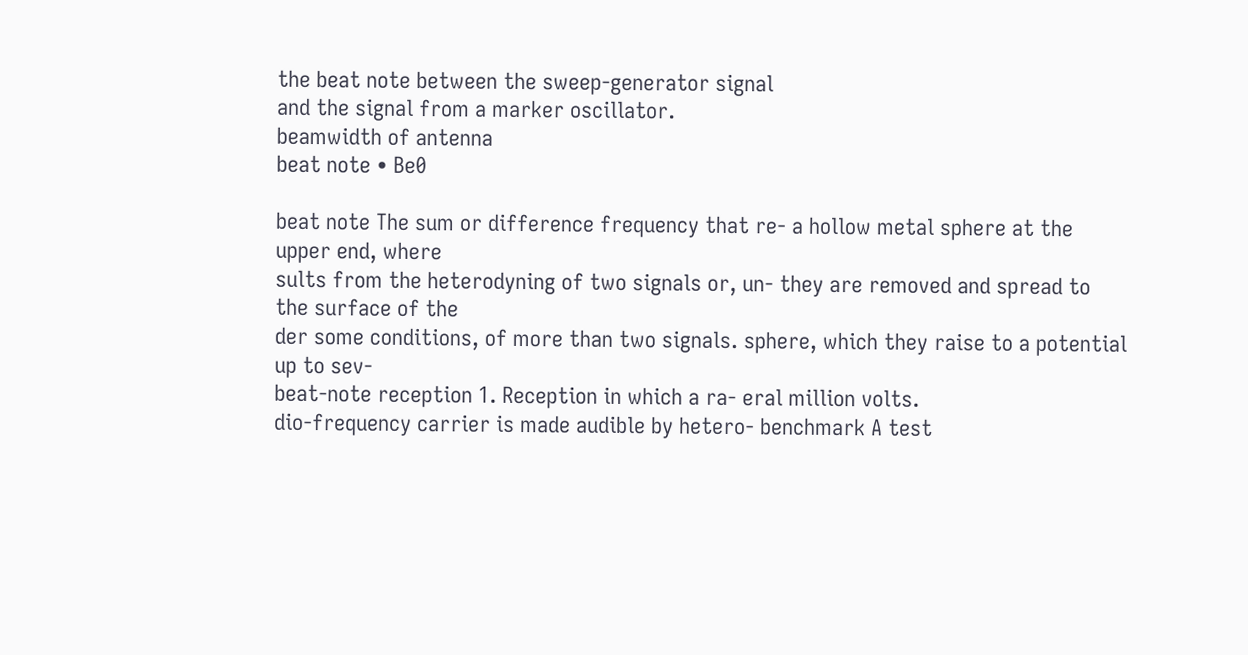the beat note between the sweep-generator signal
and the signal from a marker oscillator.
beamwidth of antenna
beat note • Be0

beat note The sum or difference frequency that re- a hollow metal sphere at the upper end, where
sults from the heterodyning of two signals or, un- they are removed and spread to the surface of the
der some conditions, of more than two signals. sphere, which they raise to a potential up to sev-
beat-note reception 1. Reception in which a ra- eral million volts.
dio-frequency carrier is made audible by hetero- benchmark A test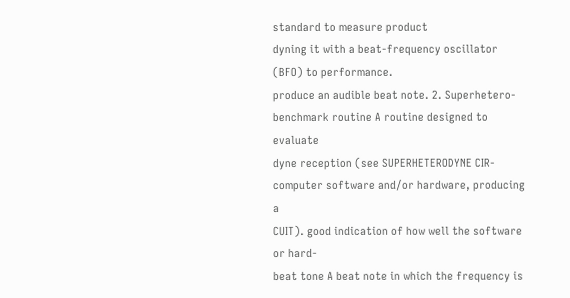standard to measure product
dyning it with a beat-frequency oscillator (BFO) to performance.
produce an audible beat note. 2. Superhetero- benchmark routine A routine designed to evaluate
dyne reception (see SUPERHETERODYNE CIR- computer software and/or hardware, producing a
CUIT). good indication of how well the software or hard-
beat tone A beat note in which the frequency is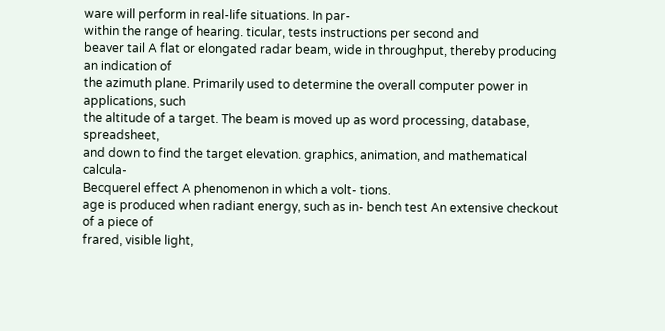ware will perform in real-life situations. In par-
within the range of hearing. ticular, tests instructions per second and
beaver tail A flat or elongated radar beam, wide in throughput, thereby producing an indication of
the azimuth plane. Primarily used to determine the overall computer power in applications, such
the altitude of a target. The beam is moved up as word processing, database, spreadsheet,
and down to find the target elevation. graphics, animation, and mathematical calcula-
Becquerel effect A phenomenon in which a volt- tions.
age is produced when radiant energy, such as in- bench test An extensive checkout of a piece of
frared, visible light,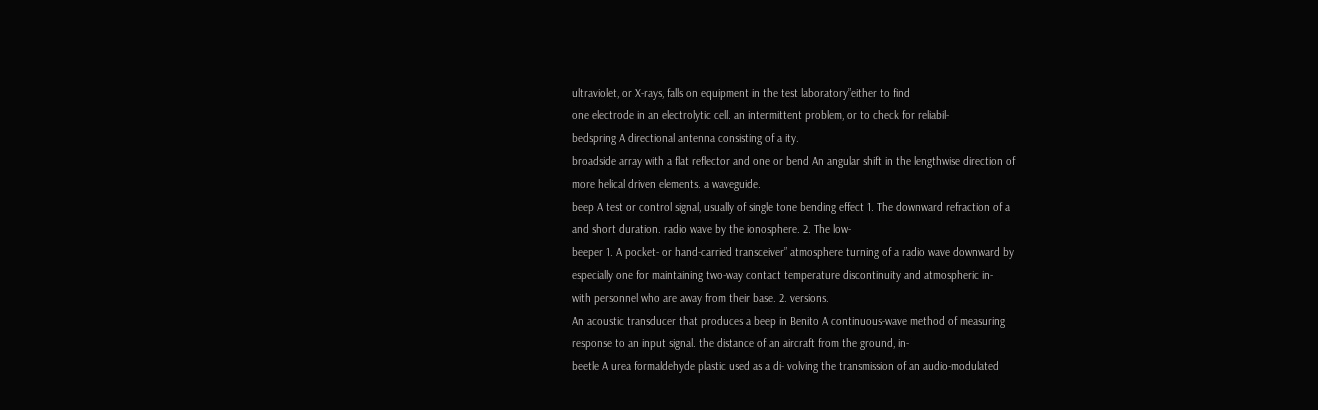ultraviolet, or X-rays, falls on equipment in the test laboratory”either to find
one electrode in an electrolytic cell. an intermittent problem, or to check for reliabil-
bedspring A directional antenna consisting of a ity.
broadside array with a flat reflector and one or bend An angular shift in the lengthwise direction of
more helical driven elements. a waveguide.
beep A test or control signal, usually of single tone bending effect 1. The downward refraction of a
and short duration. radio wave by the ionosphere. 2. The low-
beeper 1. A pocket- or hand-carried transceiver” atmosphere turning of a radio wave downward by
especially one for maintaining two-way contact temperature discontinuity and atmospheric in-
with personnel who are away from their base. 2. versions.
An acoustic transducer that produces a beep in Benito A continuous-wave method of measuring
response to an input signal. the distance of an aircraft from the ground, in-
beetle A urea formaldehyde plastic used as a di- volving the transmission of an audio-modulated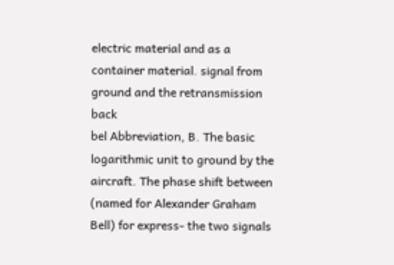electric material and as a container material. signal from ground and the retransmission back
bel Abbreviation, B. The basic logarithmic unit to ground by the aircraft. The phase shift between
(named for Alexander Graham Bell) for express- the two signals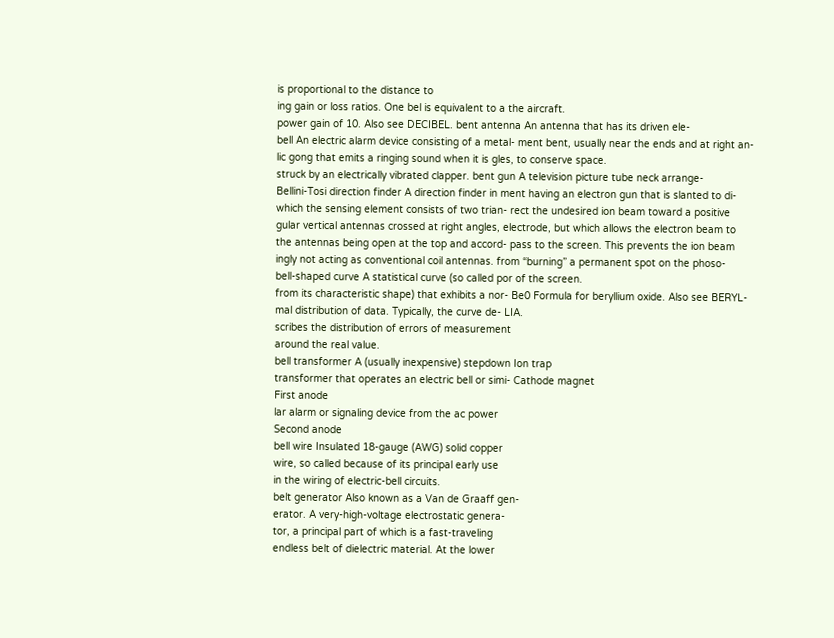is proportional to the distance to
ing gain or loss ratios. One bel is equivalent to a the aircraft.
power gain of 10. Also see DECIBEL. bent antenna An antenna that has its driven ele-
bell An electric alarm device consisting of a metal- ment bent, usually near the ends and at right an-
lic gong that emits a ringing sound when it is gles, to conserve space.
struck by an electrically vibrated clapper. bent gun A television picture tube neck arrange-
Bellini-Tosi direction finder A direction finder in ment having an electron gun that is slanted to di-
which the sensing element consists of two trian- rect the undesired ion beam toward a positive
gular vertical antennas crossed at right angles, electrode, but which allows the electron beam to
the antennas being open at the top and accord- pass to the screen. This prevents the ion beam
ingly not acting as conventional coil antennas. from “burning” a permanent spot on the phoso-
bell-shaped curve A statistical curve (so called por of the screen.
from its characteristic shape) that exhibits a nor- Be0 Formula for beryllium oxide. Also see BERYL-
mal distribution of data. Typically, the curve de- LIA.
scribes the distribution of errors of measurement
around the real value.
bell transformer A (usually inexpensive) stepdown Ion trap
transformer that operates an electric bell or simi- Cathode magnet
First anode
lar alarm or signaling device from the ac power
Second anode
bell wire Insulated 18-gauge (AWG) solid copper
wire, so called because of its principal early use
in the wiring of electric-bell circuits.
belt generator Also known as a Van de Graaff gen-
erator. A very-high-voltage electrostatic genera-
tor, a principal part of which is a fast-traveling
endless belt of dielectric material. At the lower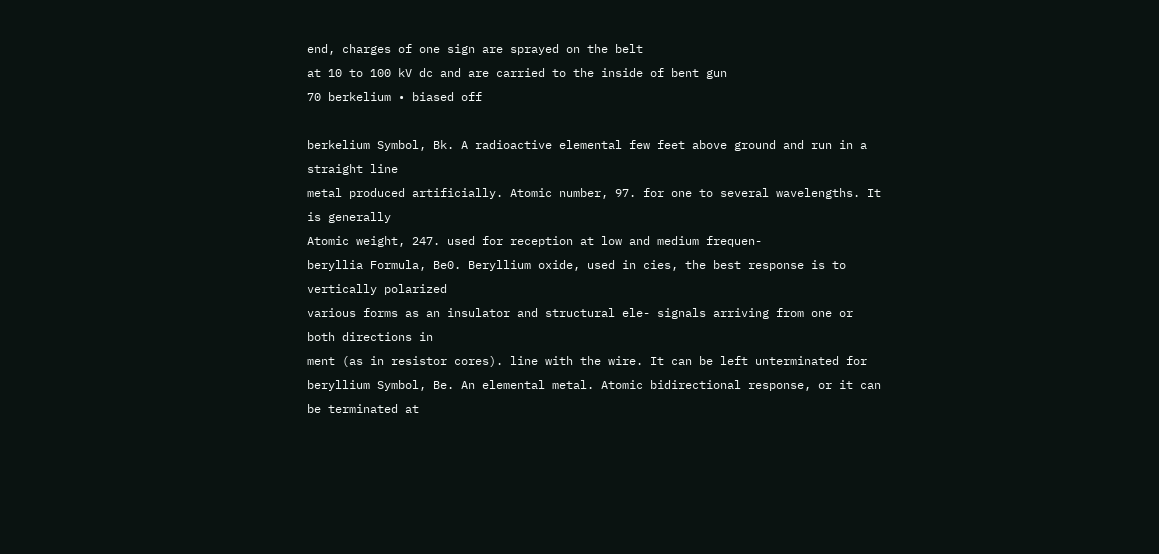end, charges of one sign are sprayed on the belt
at 10 to 100 kV dc and are carried to the inside of bent gun
70 berkelium • biased off

berkelium Symbol, Bk. A radioactive elemental few feet above ground and run in a straight line
metal produced artificially. Atomic number, 97. for one to several wavelengths. It is generally
Atomic weight, 247. used for reception at low and medium frequen-
beryllia Formula, Be0. Beryllium oxide, used in cies, the best response is to vertically polarized
various forms as an insulator and structural ele- signals arriving from one or both directions in
ment (as in resistor cores). line with the wire. It can be left unterminated for
beryllium Symbol, Be. An elemental metal. Atomic bidirectional response, or it can be terminated at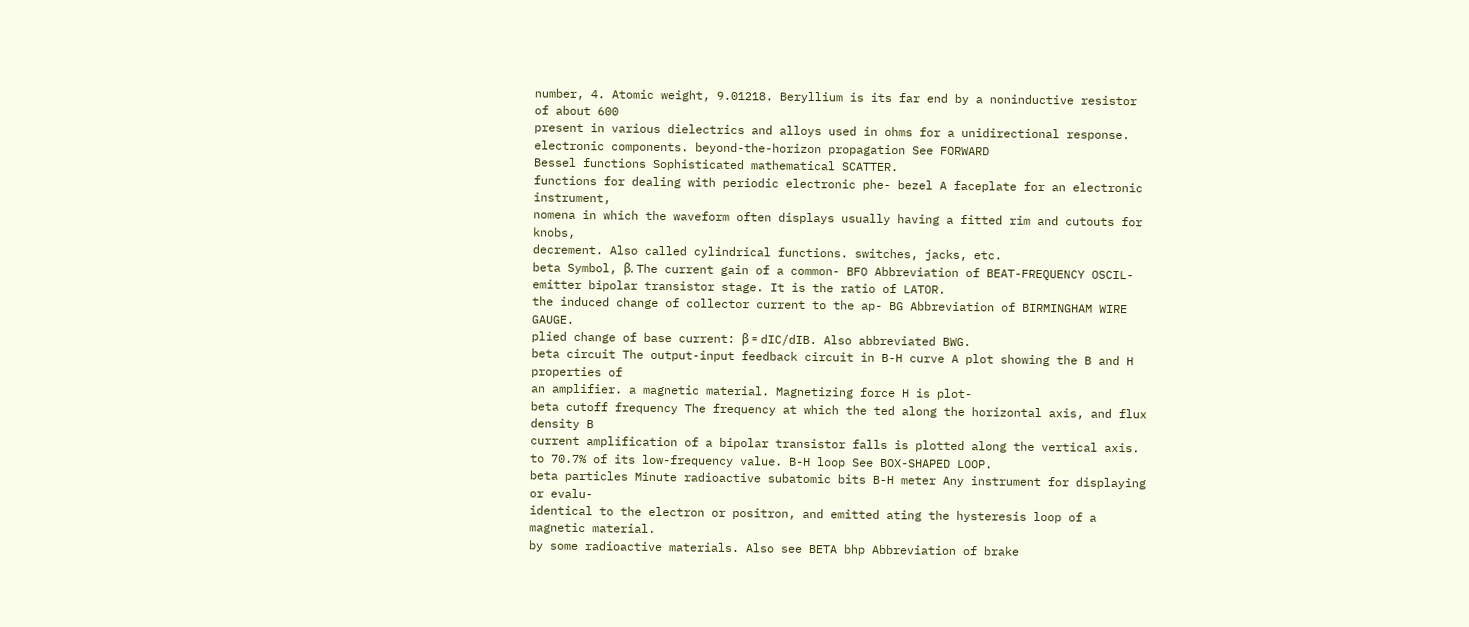number, 4. Atomic weight, 9.01218. Beryllium is its far end by a noninductive resistor of about 600
present in various dielectrics and alloys used in ohms for a unidirectional response.
electronic components. beyond-the-horizon propagation See FORWARD
Bessel functions Sophisticated mathematical SCATTER.
functions for dealing with periodic electronic phe- bezel A faceplate for an electronic instrument,
nomena in which the waveform often displays usually having a fitted rim and cutouts for knobs,
decrement. Also called cylindrical functions. switches, jacks, etc.
beta Symbol, β. The current gain of a common- BFO Abbreviation of BEAT-FREQUENCY OSCIL-
emitter bipolar transistor stage. It is the ratio of LATOR.
the induced change of collector current to the ap- BG Abbreviation of BIRMINGHAM WIRE GAUGE.
plied change of base current: β = dIC/dIB. Also abbreviated BWG.
beta circuit The output-input feedback circuit in B-H curve A plot showing the B and H properties of
an amplifier. a magnetic material. Magnetizing force H is plot-
beta cutoff frequency The frequency at which the ted along the horizontal axis, and flux density B
current amplification of a bipolar transistor falls is plotted along the vertical axis.
to 70.7% of its low-frequency value. B-H loop See BOX-SHAPED LOOP.
beta particles Minute radioactive subatomic bits B-H meter Any instrument for displaying or evalu-
identical to the electron or positron, and emitted ating the hysteresis loop of a magnetic material.
by some radioactive materials. Also see BETA bhp Abbreviation of brake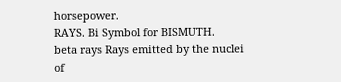horsepower.
RAYS. Bi Symbol for BISMUTH.
beta rays Rays emitted by the nuclei of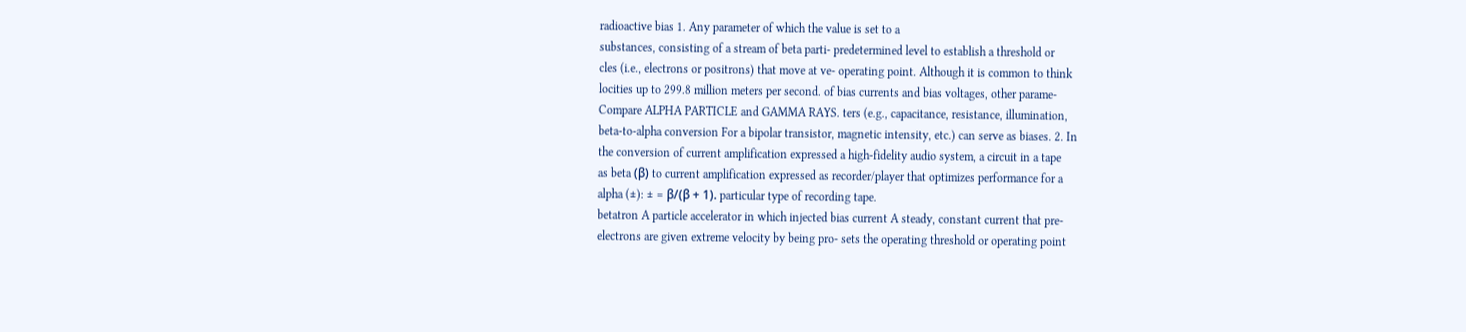radioactive bias 1. Any parameter of which the value is set to a
substances, consisting of a stream of beta parti- predetermined level to establish a threshold or
cles (i.e., electrons or positrons) that move at ve- operating point. Although it is common to think
locities up to 299.8 million meters per second. of bias currents and bias voltages, other parame-
Compare ALPHA PARTICLE and GAMMA RAYS. ters (e.g., capacitance, resistance, illumination,
beta-to-alpha conversion For a bipolar transistor, magnetic intensity, etc.) can serve as biases. 2. In
the conversion of current amplification expressed a high-fidelity audio system, a circuit in a tape
as beta (β) to current amplification expressed as recorder/player that optimizes performance for a
alpha (±): ± = β/(β + 1). particular type of recording tape.
betatron A particle accelerator in which injected bias current A steady, constant current that pre-
electrons are given extreme velocity by being pro- sets the operating threshold or operating point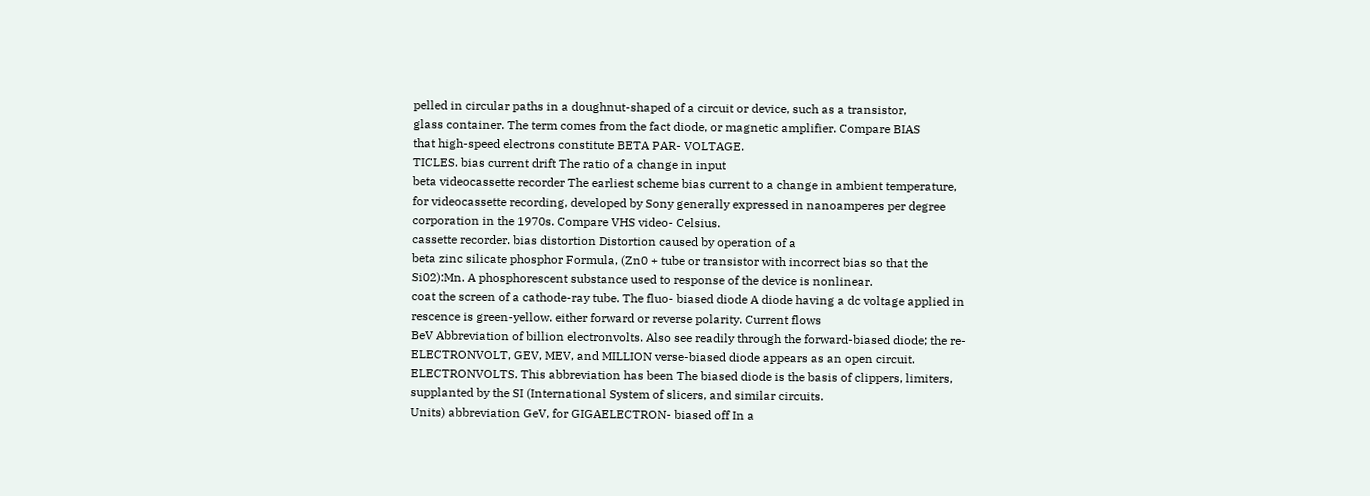pelled in circular paths in a doughnut-shaped of a circuit or device, such as a transistor,
glass container. The term comes from the fact diode, or magnetic amplifier. Compare BIAS
that high-speed electrons constitute BETA PAR- VOLTAGE.
TICLES. bias current drift The ratio of a change in input
beta videocassette recorder The earliest scheme bias current to a change in ambient temperature,
for videocassette recording, developed by Sony generally expressed in nanoamperes per degree
corporation in the 1970s. Compare VHS video- Celsius.
cassette recorder. bias distortion Distortion caused by operation of a
beta zinc silicate phosphor Formula, (Zn0 + tube or transistor with incorrect bias so that the
Si02):Mn. A phosphorescent substance used to response of the device is nonlinear.
coat the screen of a cathode-ray tube. The fluo- biased diode A diode having a dc voltage applied in
rescence is green-yellow. either forward or reverse polarity. Current flows
BeV Abbreviation of billion electronvolts. Also see readily through the forward-biased diode; the re-
ELECTRONVOLT, GEV, MEV, and MILLION verse-biased diode appears as an open circuit.
ELECTRONVOLTS. This abbreviation has been The biased diode is the basis of clippers, limiters,
supplanted by the SI (International System of slicers, and similar circuits.
Units) abbreviation GeV, for GIGAELECTRON- biased off In a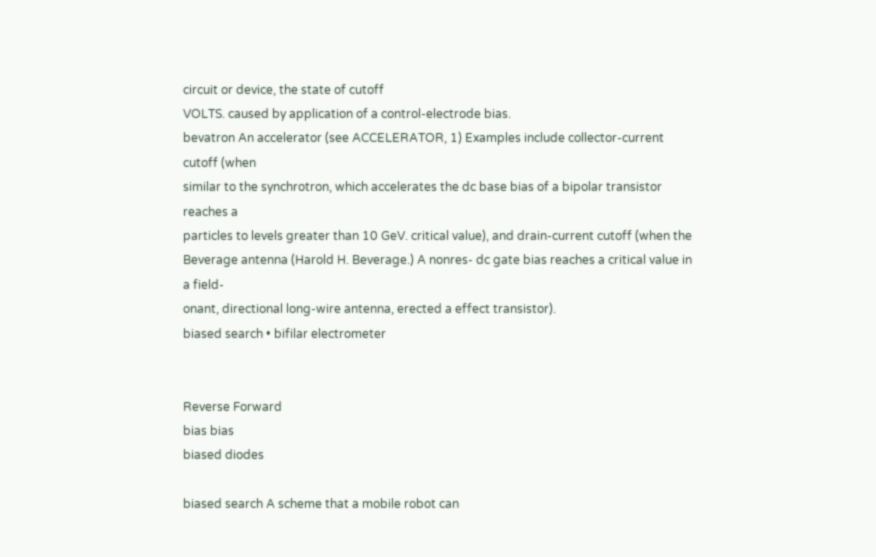circuit or device, the state of cutoff
VOLTS. caused by application of a control-electrode bias.
bevatron An accelerator (see ACCELERATOR, 1) Examples include collector-current cutoff (when
similar to the synchrotron, which accelerates the dc base bias of a bipolar transistor reaches a
particles to levels greater than 10 GeV. critical value), and drain-current cutoff (when the
Beverage antenna (Harold H. Beverage.) A nonres- dc gate bias reaches a critical value in a field-
onant, directional long-wire antenna, erected a effect transistor).
biased search • bifilar electrometer


Reverse Forward
bias bias
biased diodes

biased search A scheme that a mobile robot can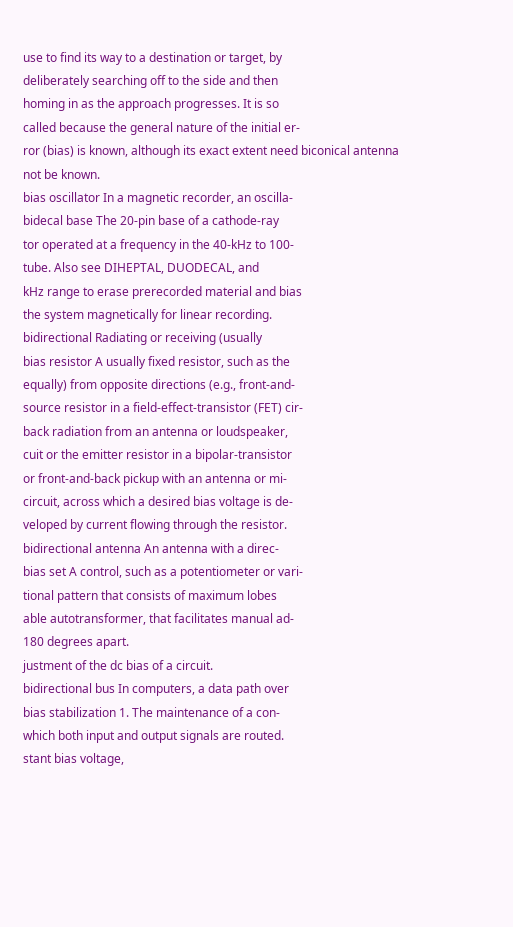use to find its way to a destination or target, by
deliberately searching off to the side and then
homing in as the approach progresses. It is so
called because the general nature of the initial er-
ror (bias) is known, although its exact extent need biconical antenna
not be known.
bias oscillator In a magnetic recorder, an oscilla-
bidecal base The 20-pin base of a cathode-ray
tor operated at a frequency in the 40-kHz to 100-
tube. Also see DIHEPTAL, DUODECAL, and
kHz range to erase prerecorded material and bias
the system magnetically for linear recording.
bidirectional Radiating or receiving (usually
bias resistor A usually fixed resistor, such as the
equally) from opposite directions (e.g., front-and-
source resistor in a field-effect-transistor (FET) cir-
back radiation from an antenna or loudspeaker,
cuit or the emitter resistor in a bipolar-transistor
or front-and-back pickup with an antenna or mi-
circuit, across which a desired bias voltage is de-
veloped by current flowing through the resistor.
bidirectional antenna An antenna with a direc-
bias set A control, such as a potentiometer or vari-
tional pattern that consists of maximum lobes
able autotransformer, that facilitates manual ad-
180 degrees apart.
justment of the dc bias of a circuit.
bidirectional bus In computers, a data path over
bias stabilization 1. The maintenance of a con-
which both input and output signals are routed.
stant bias voltage,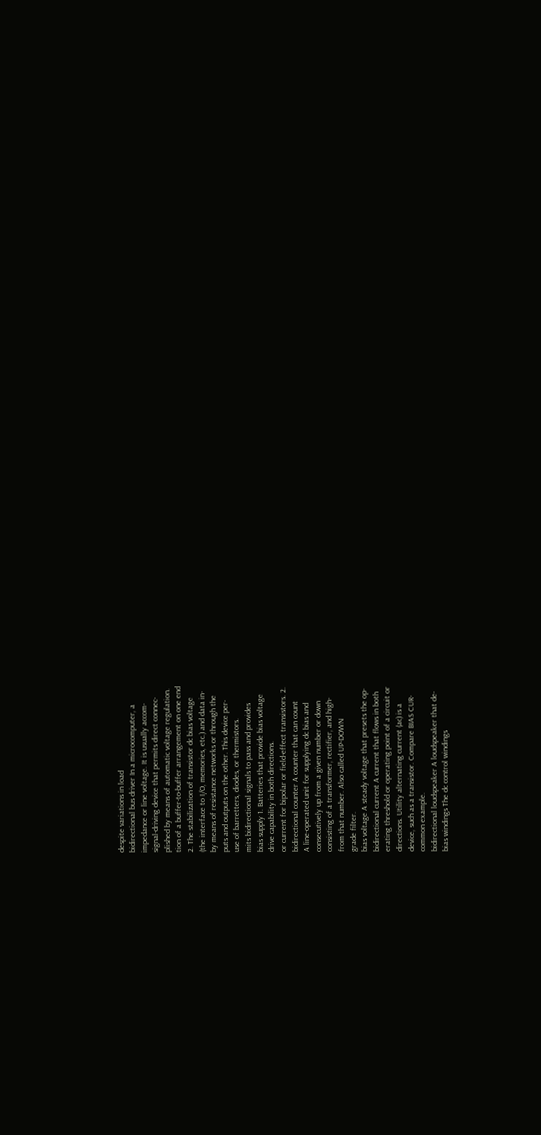despite variations in load
bidirectional bus driver In a microcomputer, a
impedance or line voltage. It is usually accom-
signal-driving device that permits direct connec-
plished by means of automatic voltage regulation.
tion of a buffer-to-buffer arrangement on one end
2. The stabilization of transistor dc bias voltage
(the interface to I/O, memories, etc.) and data in-
by means of resistance networks or through the
puts and outputs on the other. This device per-
use of barretters, diodes, or thermistors.
mits bidirectional signals to pass and provides
bias supply 1. Batteries that provide bias voltage
drive capability in both directions.
or current for bipolar or field-effect transistors. 2.
bidirectional counter A counter that can count
A line-operated unit for supplying dc bias and
consecutively up from a given number or down
consisting of a transformer, rectifier, and high-
from that number. Also called UP-DOWN
grade filter.
bias voltage A steady voltage that presets the op-
bidirectional current A current that flows in both
erating threshold or operating point of a circuit or
directions. Utility alternating current (ac) is a
device, such as a transistor. Compare BIAS CUR-
common example.
bidirectional loudspeaker A loudspeaker that de-
bias windings The dc control windings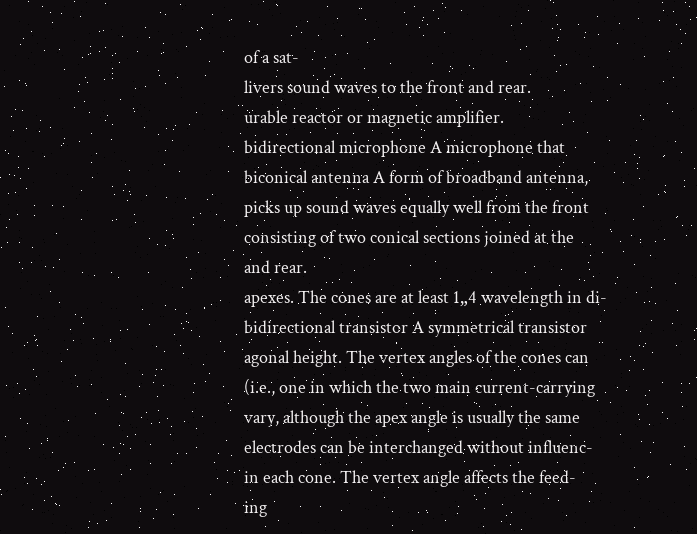of a sat-
livers sound waves to the front and rear.
urable reactor or magnetic amplifier.
bidirectional microphone A microphone that
biconical antenna A form of broadband antenna,
picks up sound waves equally well from the front
consisting of two conical sections joined at the
and rear.
apexes. The cones are at least 1„4 wavelength in di-
bidirectional transistor A symmetrical transistor
agonal height. The vertex angles of the cones can
(i.e., one in which the two main current-carrying
vary, although the apex angle is usually the same
electrodes can be interchanged without influenc-
in each cone. The vertex angle affects the feed-
ing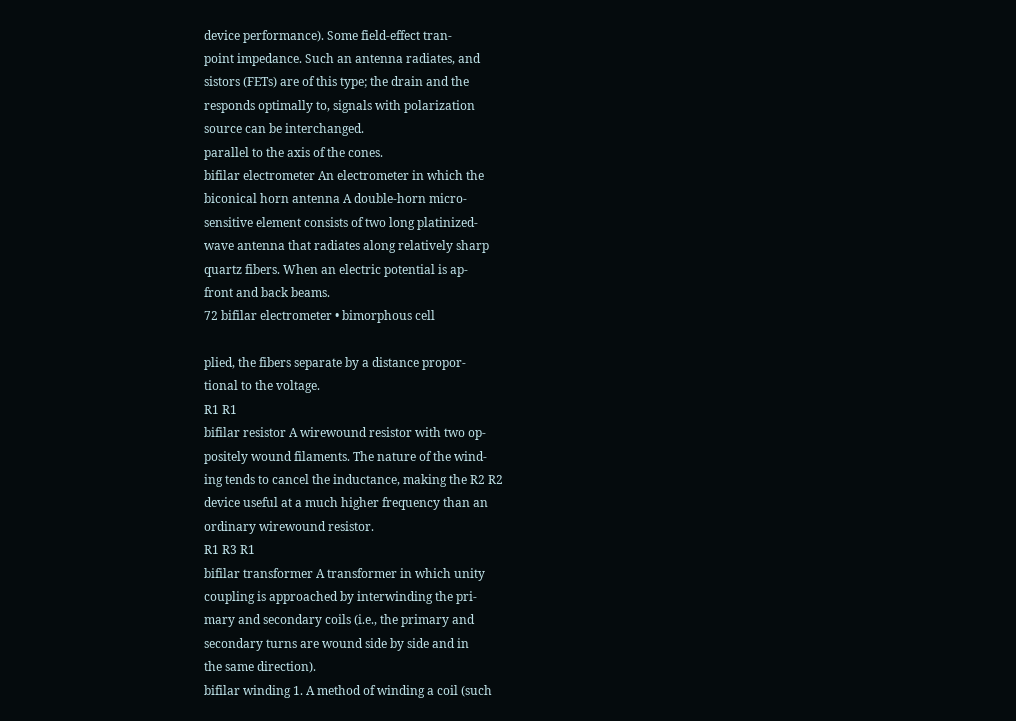device performance). Some field-effect tran-
point impedance. Such an antenna radiates, and
sistors (FETs) are of this type; the drain and the
responds optimally to, signals with polarization
source can be interchanged.
parallel to the axis of the cones.
bifilar electrometer An electrometer in which the
biconical horn antenna A double-horn micro-
sensitive element consists of two long platinized-
wave antenna that radiates along relatively sharp
quartz fibers. When an electric potential is ap-
front and back beams.
72 bifilar electrometer • bimorphous cell

plied, the fibers separate by a distance propor-
tional to the voltage.
R1 R1
bifilar resistor A wirewound resistor with two op-
positely wound filaments. The nature of the wind-
ing tends to cancel the inductance, making the R2 R2
device useful at a much higher frequency than an
ordinary wirewound resistor.
R1 R3 R1
bifilar transformer A transformer in which unity
coupling is approached by interwinding the pri-
mary and secondary coils (i.e., the primary and
secondary turns are wound side by side and in
the same direction).
bifilar winding 1. A method of winding a coil (such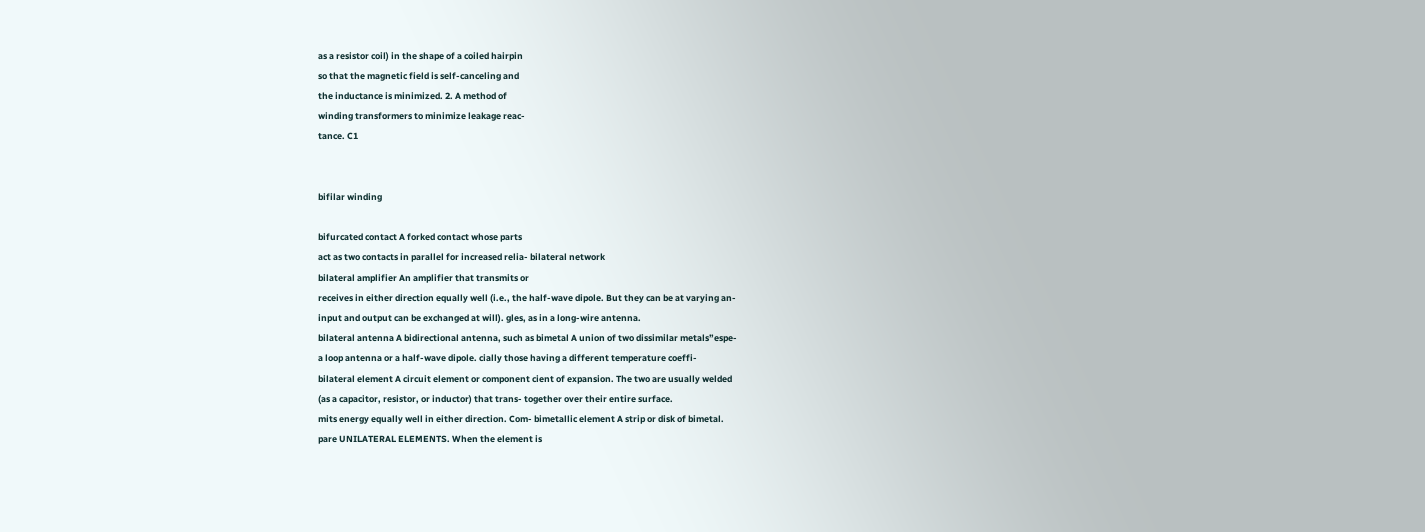as a resistor coil) in the shape of a coiled hairpin
so that the magnetic field is self-canceling and
the inductance is minimized. 2. A method of
winding transformers to minimize leakage reac-
tance. C1


bifilar winding

bifurcated contact A forked contact whose parts
act as two contacts in parallel for increased relia- bilateral network
bilateral amplifier An amplifier that transmits or
receives in either direction equally well (i.e., the half-wave dipole. But they can be at varying an-
input and output can be exchanged at will). gles, as in a long-wire antenna.
bilateral antenna A bidirectional antenna, such as bimetal A union of two dissimilar metals”espe-
a loop antenna or a half-wave dipole. cially those having a different temperature coeffi-
bilateral element A circuit element or component cient of expansion. The two are usually welded
(as a capacitor, resistor, or inductor) that trans- together over their entire surface.
mits energy equally well in either direction. Com- bimetallic element A strip or disk of bimetal.
pare UNILATERAL ELEMENTS. When the element is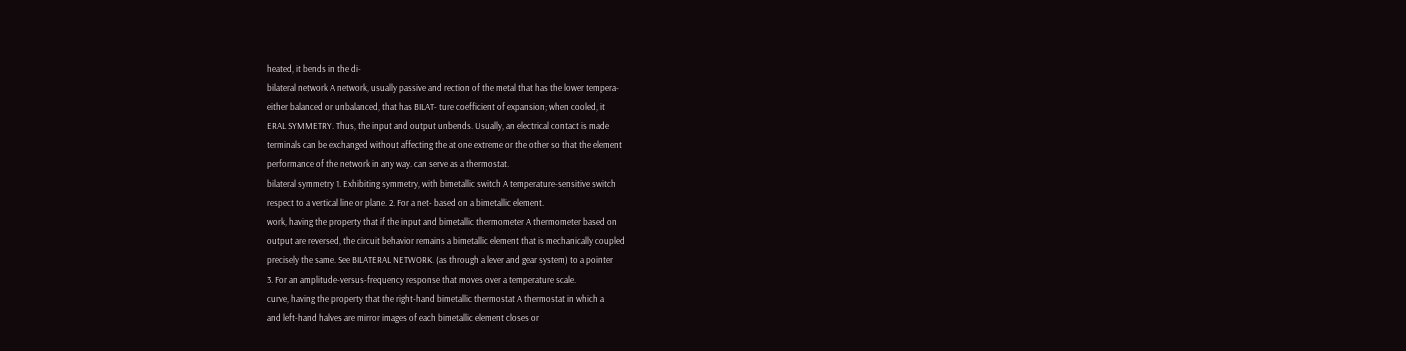heated, it bends in the di-
bilateral network A network, usually passive and rection of the metal that has the lower tempera-
either balanced or unbalanced, that has BILAT- ture coefficient of expansion; when cooled, it
ERAL SYMMETRY. Thus, the input and output unbends. Usually, an electrical contact is made
terminals can be exchanged without affecting the at one extreme or the other so that the element
performance of the network in any way. can serve as a thermostat.
bilateral symmetry 1. Exhibiting symmetry, with bimetallic switch A temperature-sensitive switch
respect to a vertical line or plane. 2. For a net- based on a bimetallic element.
work, having the property that if the input and bimetallic thermometer A thermometer based on
output are reversed, the circuit behavior remains a bimetallic element that is mechanically coupled
precisely the same. See BILATERAL NETWORK. (as through a lever and gear system) to a pointer
3. For an amplitude-versus-frequency response that moves over a temperature scale.
curve, having the property that the right-hand bimetallic thermostat A thermostat in which a
and left-hand halves are mirror images of each bimetallic element closes or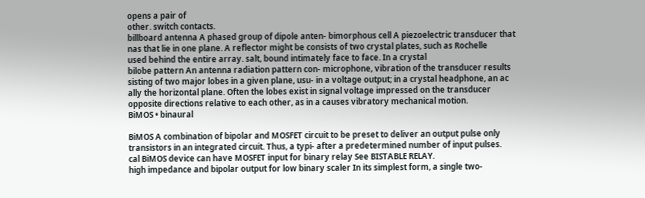opens a pair of
other. switch contacts.
billboard antenna A phased group of dipole anten- bimorphous cell A piezoelectric transducer that
nas that lie in one plane. A reflector might be consists of two crystal plates, such as Rochelle
used behind the entire array. salt, bound intimately face to face. In a crystal
bilobe pattern An antenna radiation pattern con- microphone, vibration of the transducer results
sisting of two major lobes in a given plane, usu- in a voltage output; in a crystal headphone, an ac
ally the horizontal plane. Often the lobes exist in signal voltage impressed on the transducer
opposite directions relative to each other, as in a causes vibratory mechanical motion.
BiMOS • binaural

BiMOS A combination of bipolar and MOSFET circuit to be preset to deliver an output pulse only
transistors in an integrated circuit. Thus, a typi- after a predetermined number of input pulses.
cal BiMOS device can have MOSFET input for binary relay See BISTABLE RELAY.
high impedance and bipolar output for low binary scaler In its simplest form, a single two-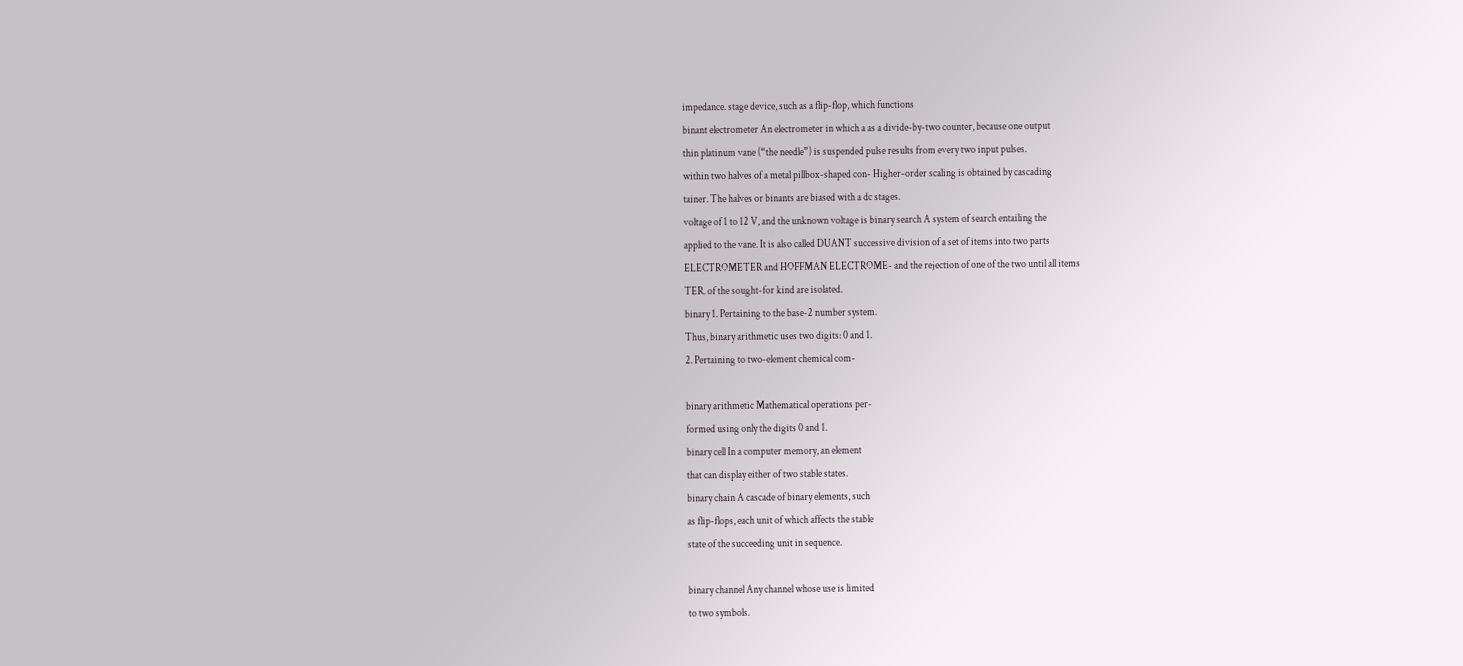impedance. stage device, such as a flip-flop, which functions
binant electrometer An electrometer in which a as a divide-by-two counter, because one output
thin platinum vane (“the needle”) is suspended pulse results from every two input pulses.
within two halves of a metal pillbox-shaped con- Higher-order scaling is obtained by cascading
tainer. The halves or binants are biased with a dc stages.
voltage of 1 to 12 V, and the unknown voltage is binary search A system of search entailing the
applied to the vane. It is also called DUANT successive division of a set of items into two parts
ELECTROMETER and HOFFMAN ELECTROME- and the rejection of one of the two until all items
TER. of the sought-for kind are isolated.
binary 1. Pertaining to the base-2 number system.
Thus, binary arithmetic uses two digits: 0 and 1.
2. Pertaining to two-element chemical com-

binary arithmetic Mathematical operations per-
formed using only the digits 0 and 1.
binary cell In a computer memory, an element
that can display either of two stable states.
binary chain A cascade of binary elements, such
as flip-flops, each unit of which affects the stable
state of the succeeding unit in sequence.

binary channel Any channel whose use is limited
to two symbols.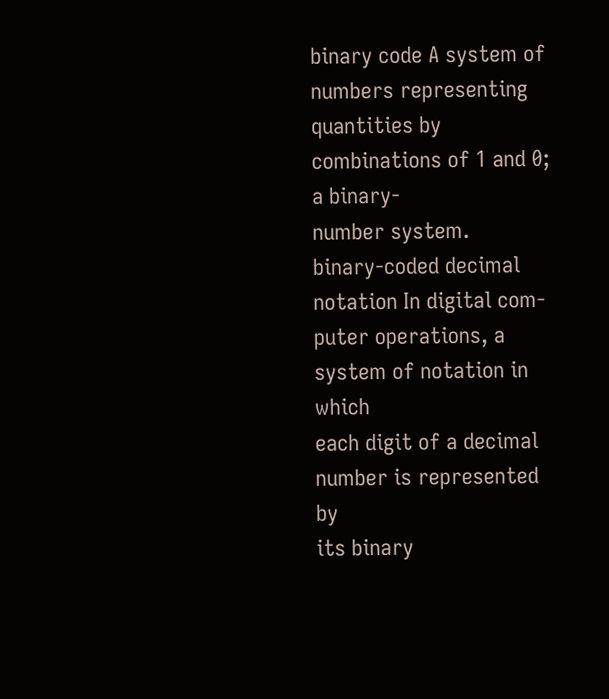binary code A system of numbers representing
quantities by combinations of 1 and 0; a binary-
number system.
binary-coded decimal notation In digital com-
puter operations, a system of notation in which
each digit of a decimal number is represented by
its binary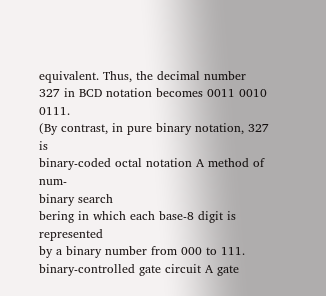equivalent. Thus, the decimal number
327 in BCD notation becomes 0011 0010 0111.
(By contrast, in pure binary notation, 327 is
binary-coded octal notation A method of num-
binary search
bering in which each base-8 digit is represented
by a binary number from 000 to 111.
binary-controlled gate circuit A gate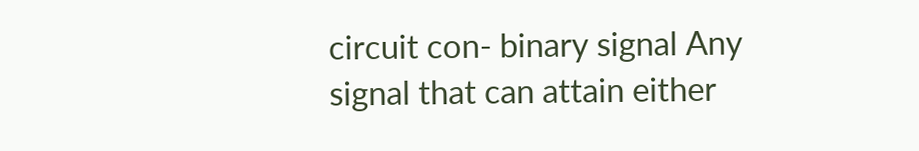circuit con- binary signal Any signal that can attain either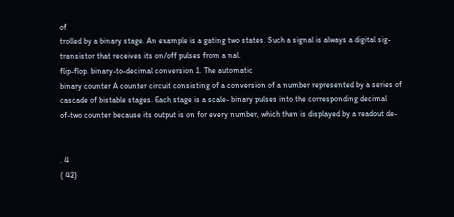of
trolled by a binary stage. An example is a gating two states. Such a signal is always a digital sig-
transistor that receives its on/off pulses from a nal.
flip-flop. binary-to-decimal conversion 1. The automatic
binary counter A counter circuit consisting of a conversion of a number represented by a series of
cascade of bistable stages. Each stage is a scale- binary pulses into the corresponding decimal
of-two counter because its output is on for every number, which then is displayed by a readout de-


. 4
( 42)